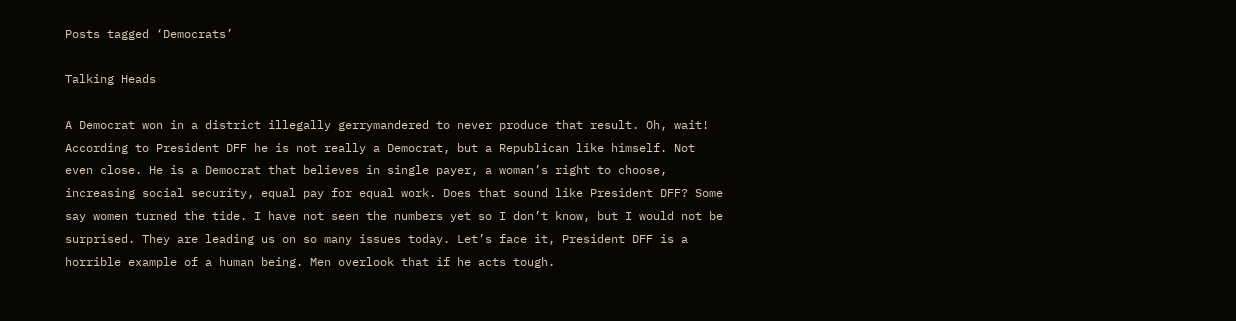Posts tagged ‘Democrats’

Talking Heads

A Democrat won in a district illegally gerrymandered to never produce that result. Oh, wait! According to President DFF he is not really a Democrat, but a Republican like himself. Not even close. He is a Democrat that believes in single payer, a woman’s right to choose, increasing social security, equal pay for equal work. Does that sound like President DFF? Some say women turned the tide. I have not seen the numbers yet so I don’t know, but I would not be surprised. They are leading us on so many issues today. Let’s face it, President DFF is a horrible example of a human being. Men overlook that if he acts tough.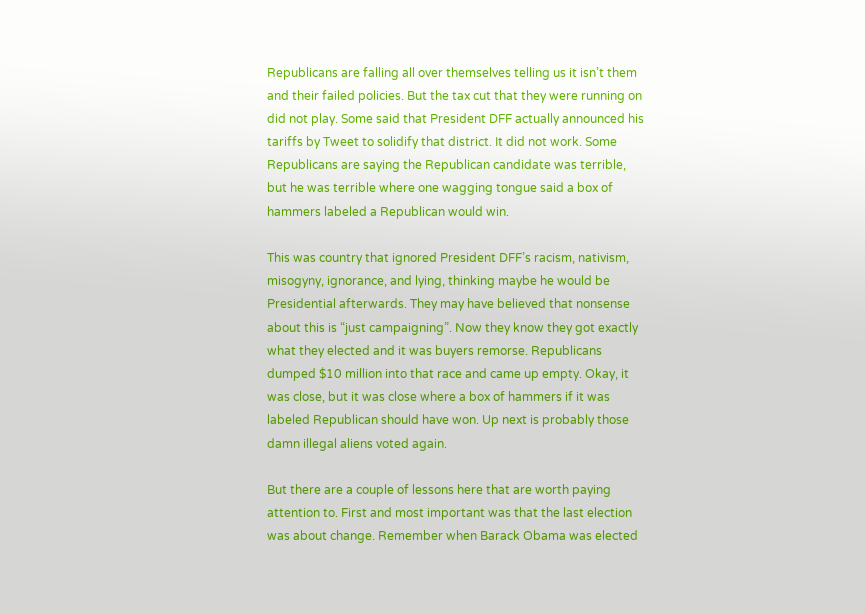Republicans are falling all over themselves telling us it isn’t them and their failed policies. But the tax cut that they were running on did not play. Some said that President DFF actually announced his tariffs by Tweet to solidify that district. It did not work. Some Republicans are saying the Republican candidate was terrible, but he was terrible where one wagging tongue said a box of hammers labeled a Republican would win.

This was country that ignored President DFF’s racism, nativism, misogyny, ignorance, and lying, thinking maybe he would be Presidential afterwards. They may have believed that nonsense about this is “just campaigning”. Now they know they got exactly what they elected and it was buyers remorse. Republicans dumped $10 million into that race and came up empty. Okay, it was close, but it was close where a box of hammers if it was labeled Republican should have won. Up next is probably those damn illegal aliens voted again.

But there are a couple of lessons here that are worth paying attention to. First and most important was that the last election was about change. Remember when Barack Obama was elected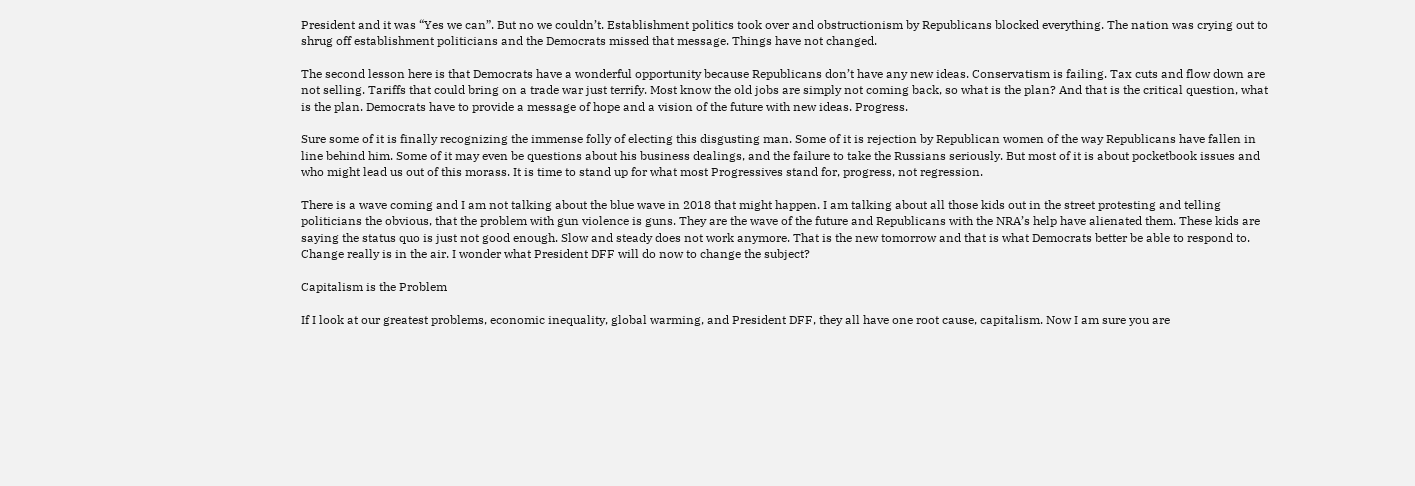President and it was “Yes we can”. But no we couldn’t. Establishment politics took over and obstructionism by Republicans blocked everything. The nation was crying out to shrug off establishment politicians and the Democrats missed that message. Things have not changed.

The second lesson here is that Democrats have a wonderful opportunity because Republicans don’t have any new ideas. Conservatism is failing. Tax cuts and flow down are not selling. Tariffs that could bring on a trade war just terrify. Most know the old jobs are simply not coming back, so what is the plan? And that is the critical question, what is the plan. Democrats have to provide a message of hope and a vision of the future with new ideas. Progress.

Sure some of it is finally recognizing the immense folly of electing this disgusting man. Some of it is rejection by Republican women of the way Republicans have fallen in line behind him. Some of it may even be questions about his business dealings, and the failure to take the Russians seriously. But most of it is about pocketbook issues and who might lead us out of this morass. It is time to stand up for what most Progressives stand for, progress, not regression.

There is a wave coming and I am not talking about the blue wave in 2018 that might happen. I am talking about all those kids out in the street protesting and telling politicians the obvious, that the problem with gun violence is guns. They are the wave of the future and Republicans with the NRA’s help have alienated them. These kids are saying the status quo is just not good enough. Slow and steady does not work anymore. That is the new tomorrow and that is what Democrats better be able to respond to. Change really is in the air. I wonder what President DFF will do now to change the subject?

Capitalism is the Problem

If I look at our greatest problems, economic inequality, global warming, and President DFF, they all have one root cause, capitalism. Now I am sure you are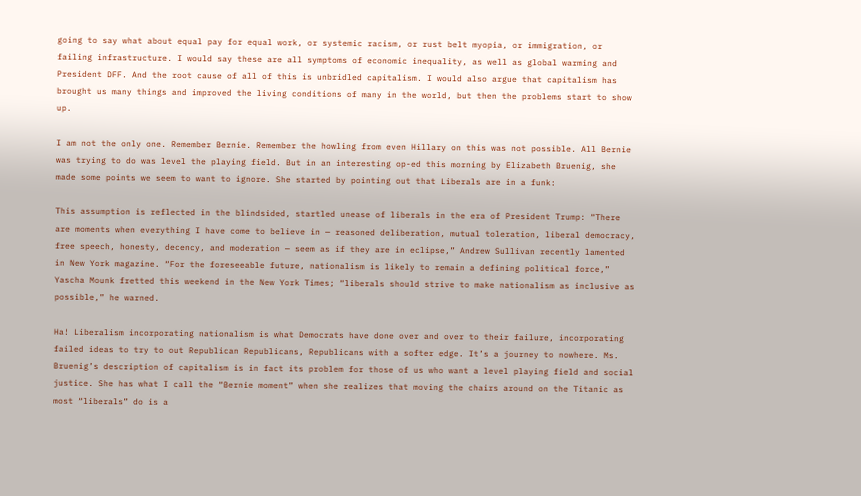going to say what about equal pay for equal work, or systemic racism, or rust belt myopia, or immigration, or failing infrastructure. I would say these are all symptoms of economic inequality, as well as global warming and President DFF. And the root cause of all of this is unbridled capitalism. I would also argue that capitalism has brought us many things and improved the living conditions of many in the world, but then the problems start to show up.

I am not the only one. Remember Bernie. Remember the howling from even Hillary on this was not possible. All Bernie was trying to do was level the playing field. But in an interesting op-ed this morning by Elizabeth Bruenig, she made some points we seem to want to ignore. She started by pointing out that Liberals are in a funk:

This assumption is reflected in the blindsided, startled unease of liberals in the era of President Trump: “There are moments when everything I have come to believe in — reasoned deliberation, mutual toleration, liberal democracy, free speech, honesty, decency, and moderation — seem as if they are in eclipse,” Andrew Sullivan recently lamented in New York magazine. “For the foreseeable future, nationalism is likely to remain a defining political force,” Yascha Mounk fretted this weekend in the New York Times; “liberals should strive to make nationalism as inclusive as possible,” he warned.

Ha! Liberalism incorporating nationalism is what Democrats have done over and over to their failure, incorporating failed ideas to try to out Republican Republicans, Republicans with a softer edge. It’s a journey to nowhere. Ms. Bruenig’s description of capitalism is in fact its problem for those of us who want a level playing field and social justice. She has what I call the “Bernie moment” when she realizes that moving the chairs around on the Titanic as most “liberals” do is a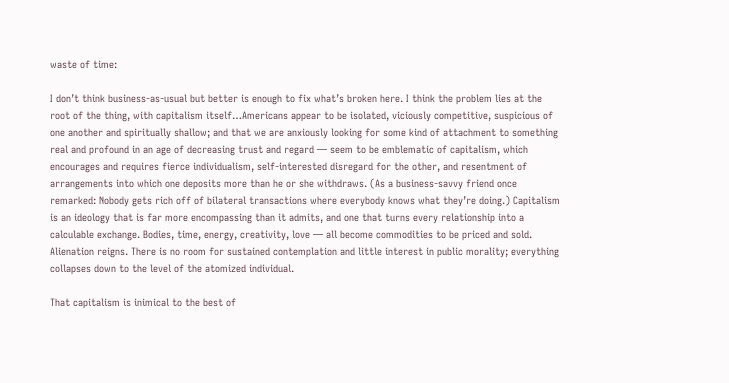waste of time:

I don’t think business-as-usual but better is enough to fix what’s broken here. I think the problem lies at the root of the thing, with capitalism itself…Americans appear to be isolated, viciously competitive, suspicious of one another and spiritually shallow; and that we are anxiously looking for some kind of attachment to something real and profound in an age of decreasing trust and regard — seem to be emblematic of capitalism, which encourages and requires fierce individualism, self-interested disregard for the other, and resentment of arrangements into which one deposits more than he or she withdraws. (As a business-savvy friend once remarked: Nobody gets rich off of bilateral transactions where everybody knows what they’re doing.) Capitalism is an ideology that is far more encompassing than it admits, and one that turns every relationship into a calculable exchange. Bodies, time, energy, creativity, love — all become commodities to be priced and sold. Alienation reigns. There is no room for sustained contemplation and little interest in public morality; everything collapses down to the level of the atomized individual.

That capitalism is inimical to the best of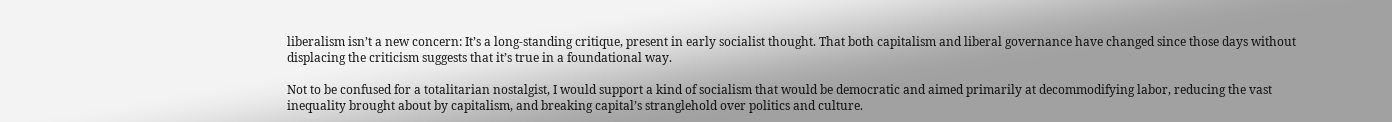liberalism isn’t a new concern: It’s a long-standing critique, present in early socialist thought. That both capitalism and liberal governance have changed since those days without displacing the criticism suggests that it’s true in a foundational way.

Not to be confused for a totalitarian nostalgist, I would support a kind of socialism that would be democratic and aimed primarily at decommodifying labor, reducing the vast inequality brought about by capitalism, and breaking capital’s stranglehold over politics and culture.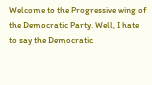Welcome to the Progressive wing of the Democratic Party. Well, I hate to say the Democratic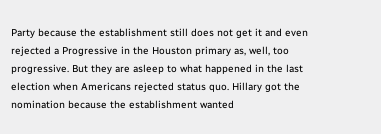Party because the establishment still does not get it and even rejected a Progressive in the Houston primary as, well, too progressive. But they are asleep to what happened in the last election when Americans rejected status quo. Hillary got the nomination because the establishment wanted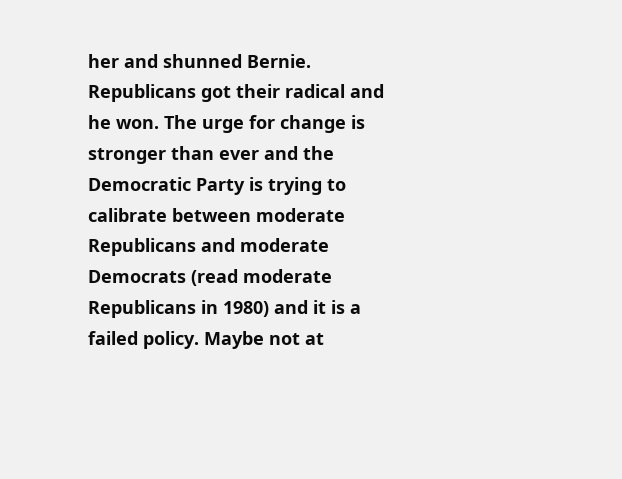her and shunned Bernie. Republicans got their radical and he won. The urge for change is stronger than ever and the Democratic Party is trying to calibrate between moderate Republicans and moderate Democrats (read moderate Republicans in 1980) and it is a failed policy. Maybe not at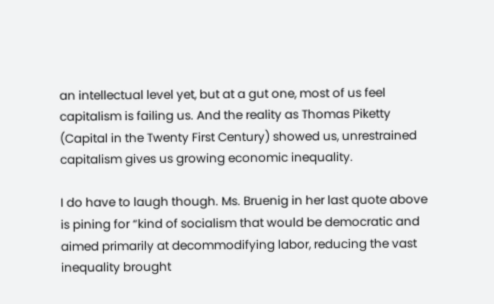an intellectual level yet, but at a gut one, most of us feel capitalism is failing us. And the reality as Thomas Piketty (Capital in the Twenty First Century) showed us, unrestrained capitalism gives us growing economic inequality.

I do have to laugh though. Ms. Bruenig in her last quote above is pining for “kind of socialism that would be democratic and aimed primarily at decommodifying labor, reducing the vast inequality brought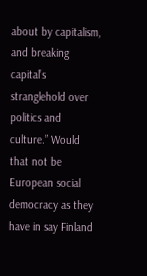about by capitalism, and breaking capital’s stranglehold over politics and culture.” Would that not be European social democracy as they have in say Finland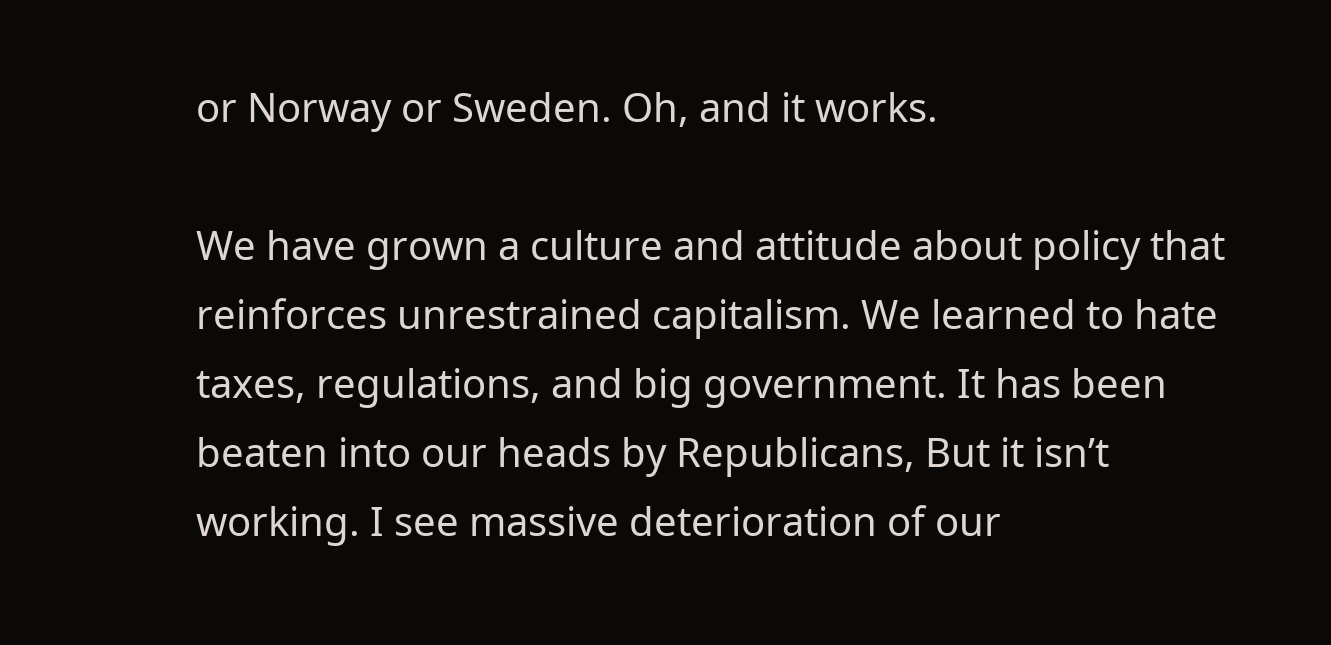or Norway or Sweden. Oh, and it works.

We have grown a culture and attitude about policy that reinforces unrestrained capitalism. We learned to hate taxes, regulations, and big government. It has been beaten into our heads by Republicans, But it isn’t working. I see massive deterioration of our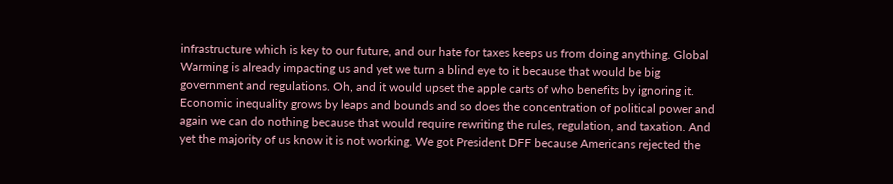infrastructure which is key to our future, and our hate for taxes keeps us from doing anything. Global Warming is already impacting us and yet we turn a blind eye to it because that would be big government and regulations. Oh, and it would upset the apple carts of who benefits by ignoring it.  Economic inequality grows by leaps and bounds and so does the concentration of political power and again we can do nothing because that would require rewriting the rules, regulation, and taxation. And yet the majority of us know it is not working. We got President DFF because Americans rejected the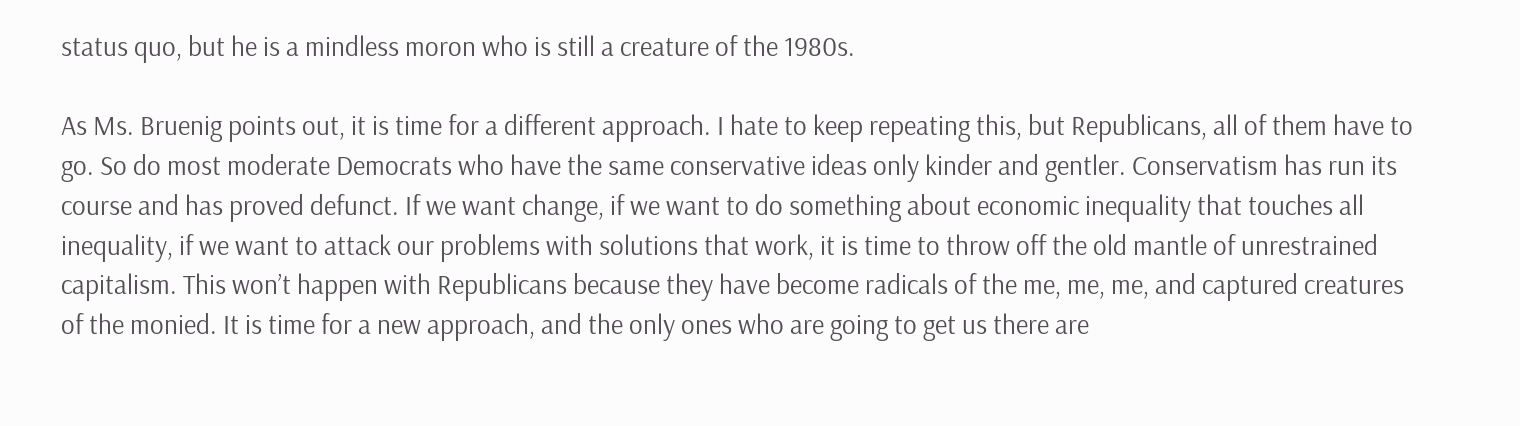status quo, but he is a mindless moron who is still a creature of the 1980s.

As Ms. Bruenig points out, it is time for a different approach. I hate to keep repeating this, but Republicans, all of them have to go. So do most moderate Democrats who have the same conservative ideas only kinder and gentler. Conservatism has run its course and has proved defunct. If we want change, if we want to do something about economic inequality that touches all inequality, if we want to attack our problems with solutions that work, it is time to throw off the old mantle of unrestrained capitalism. This won’t happen with Republicans because they have become radicals of the me, me, me, and captured creatures of the monied. It is time for a new approach, and the only ones who are going to get us there are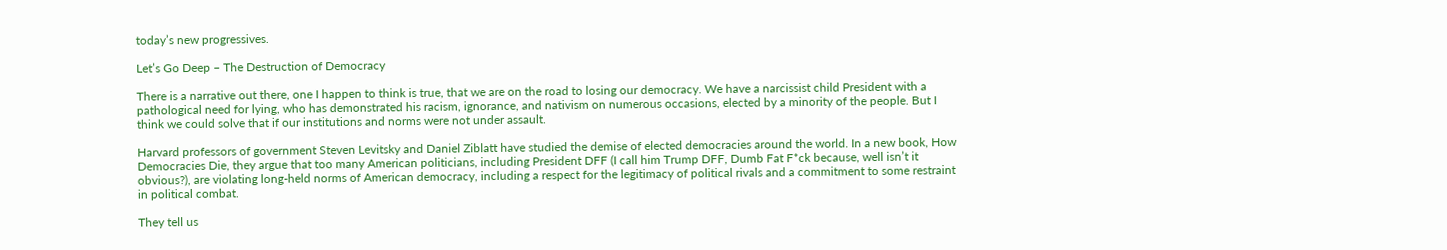today’s new progressives.

Let’s Go Deep – The Destruction of Democracy

There is a narrative out there, one I happen to think is true, that we are on the road to losing our democracy. We have a narcissist child President with a pathological need for lying, who has demonstrated his racism, ignorance, and nativism on numerous occasions, elected by a minority of the people. But I think we could solve that if our institutions and norms were not under assault.

Harvard professors of government Steven Levitsky and Daniel Ziblatt have studied the demise of elected democracies around the world. In a new book, How Democracies Die, they argue that too many American politicians, including President DFF (I call him Trump DFF, Dumb Fat F*ck because, well isn’t it obvious?), are violating long-held norms of American democracy, including a respect for the legitimacy of political rivals and a commitment to some restraint in political combat.

They tell us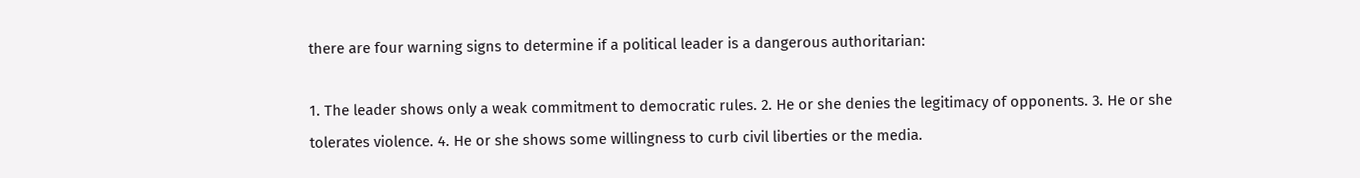there are four warning signs to determine if a political leader is a dangerous authoritarian:

1. The leader shows only a weak commitment to democratic rules. 2. He or she denies the legitimacy of opponents. 3. He or she tolerates violence. 4. He or she shows some willingness to curb civil liberties or the media.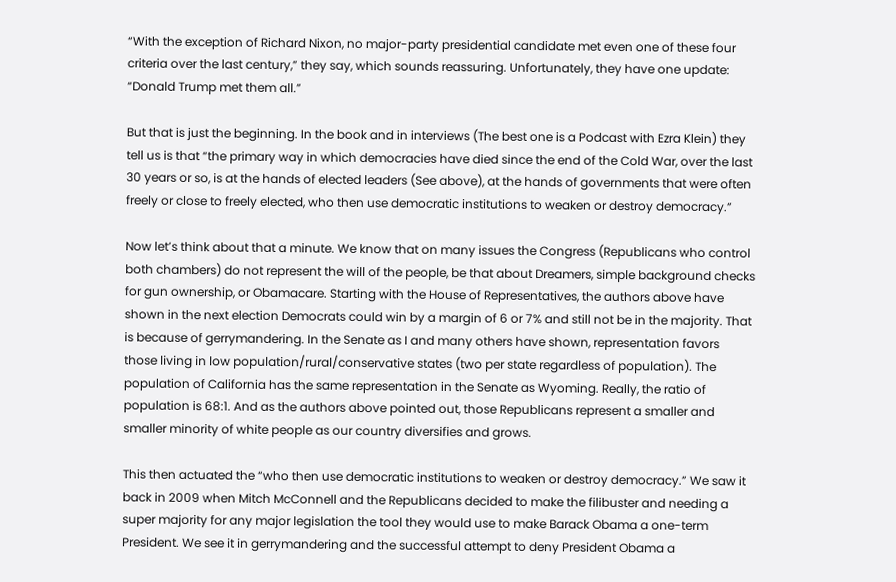“With the exception of Richard Nixon, no major-party presidential candidate met even one of these four criteria over the last century,” they say, which sounds reassuring. Unfortunately, they have one update: “Donald Trump met them all.”

But that is just the beginning. In the book and in interviews (The best one is a Podcast with Ezra Klein) they tell us is that “the primary way in which democracies have died since the end of the Cold War, over the last 30 years or so, is at the hands of elected leaders (See above), at the hands of governments that were often freely or close to freely elected, who then use democratic institutions to weaken or destroy democracy.”

Now let’s think about that a minute. We know that on many issues the Congress (Republicans who control both chambers) do not represent the will of the people, be that about Dreamers, simple background checks for gun ownership, or Obamacare. Starting with the House of Representatives, the authors above have shown in the next election Democrats could win by a margin of 6 or 7% and still not be in the majority. That is because of gerrymandering. In the Senate as I and many others have shown, representation favors those living in low population/rural/conservative states (two per state regardless of population). The population of California has the same representation in the Senate as Wyoming. Really, the ratio of population is 68:1. And as the authors above pointed out, those Republicans represent a smaller and smaller minority of white people as our country diversifies and grows.

This then actuated the “who then use democratic institutions to weaken or destroy democracy.” We saw it back in 2009 when Mitch McConnell and the Republicans decided to make the filibuster and needing a super majority for any major legislation the tool they would use to make Barack Obama a one-term President. We see it in gerrymandering and the successful attempt to deny President Obama a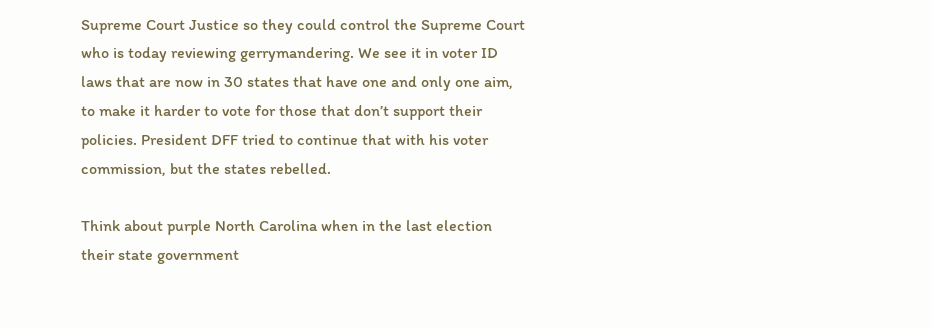Supreme Court Justice so they could control the Supreme Court who is today reviewing gerrymandering. We see it in voter ID laws that are now in 30 states that have one and only one aim, to make it harder to vote for those that don’t support their policies. President DFF tried to continue that with his voter commission, but the states rebelled.

Think about purple North Carolina when in the last election their state government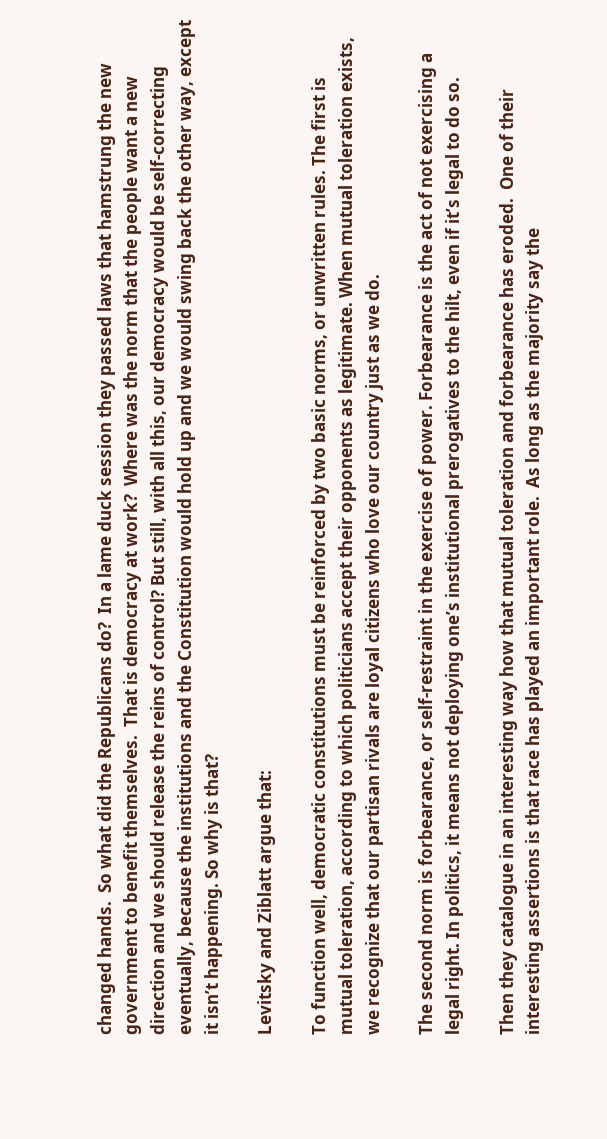changed hands.  So what did the Republicans do?  In a lame duck session they passed laws that hamstrung the new government to benefit themselves.  That is democracy at work?  Where was the norm that the people want a new direction and we should release the reins of control? But still, with all this, our democracy would be self-correcting eventually, because the institutions and the Constitution would hold up and we would swing back the other way, except it isn’t happening. So why is that?

Levitsky and Ziblatt argue that:

To function well, democratic constitutions must be reinforced by two basic norms, or unwritten rules. The first is mutual toleration, according to which politicians accept their opponents as legitimate. When mutual toleration exists, we recognize that our partisan rivals are loyal citizens who love our country just as we do.

The second norm is forbearance, or self-restraint in the exercise of power. Forbearance is the act of not exercising a legal right. In politics, it means not deploying one’s institutional prerogatives to the hilt, even if it’s legal to do so.

Then they catalogue in an interesting way how that mutual toleration and forbearance has eroded.  One of their interesting assertions is that race has played an important role.  As long as the majority say the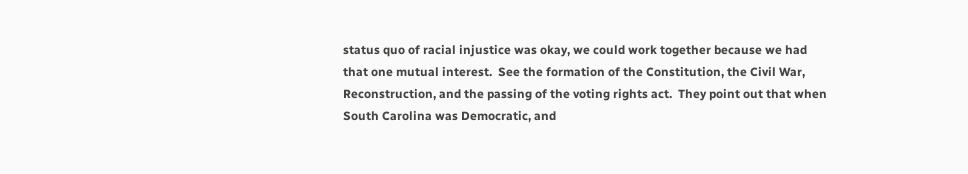status quo of racial injustice was okay, we could work together because we had that one mutual interest.  See the formation of the Constitution, the Civil War, Reconstruction, and the passing of the voting rights act.  They point out that when South Carolina was Democratic, and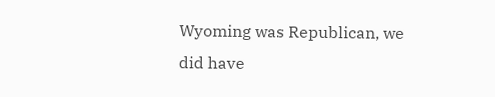Wyoming was Republican, we did have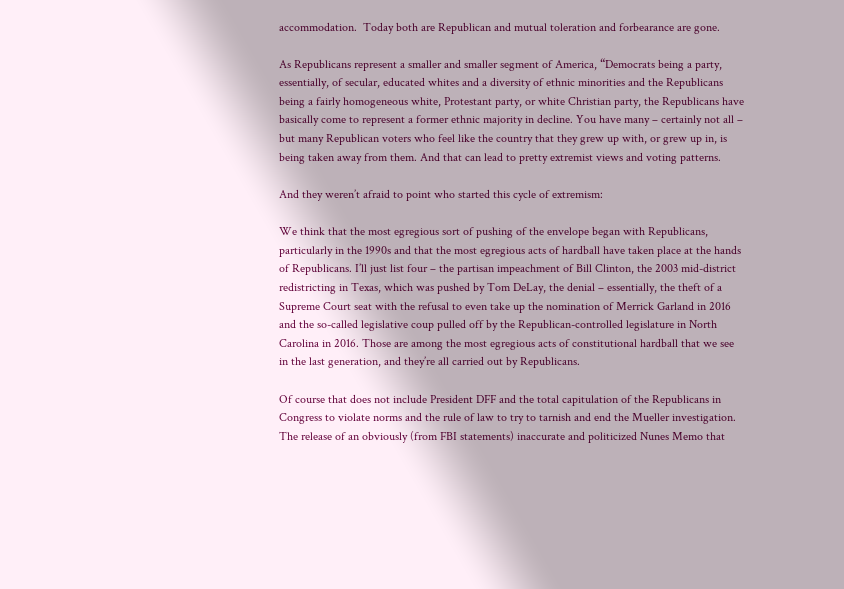accommodation.  Today both are Republican and mutual toleration and forbearance are gone.

As Republicans represent a smaller and smaller segment of America, “Democrats being a party, essentially, of secular, educated whites and a diversity of ethnic minorities and the Republicans being a fairly homogeneous white, Protestant party, or white Christian party, the Republicans have basically come to represent a former ethnic majority in decline. You have many – certainly not all – but many Republican voters who feel like the country that they grew up with, or grew up in, is being taken away from them. And that can lead to pretty extremist views and voting patterns.

And they weren’t afraid to point who started this cycle of extremism:

We think that the most egregious sort of pushing of the envelope began with Republicans, particularly in the 1990s and that the most egregious acts of hardball have taken place at the hands of Republicans. I’ll just list four – the partisan impeachment of Bill Clinton, the 2003 mid-district redistricting in Texas, which was pushed by Tom DeLay, the denial – essentially, the theft of a Supreme Court seat with the refusal to even take up the nomination of Merrick Garland in 2016 and the so-called legislative coup pulled off by the Republican-controlled legislature in North Carolina in 2016. Those are among the most egregious acts of constitutional hardball that we see in the last generation, and they’re all carried out by Republicans.

Of course that does not include President DFF and the total capitulation of the Republicans in Congress to violate norms and the rule of law to try to tarnish and end the Mueller investigation.  The release of an obviously (from FBI statements) inaccurate and politicized Nunes Memo that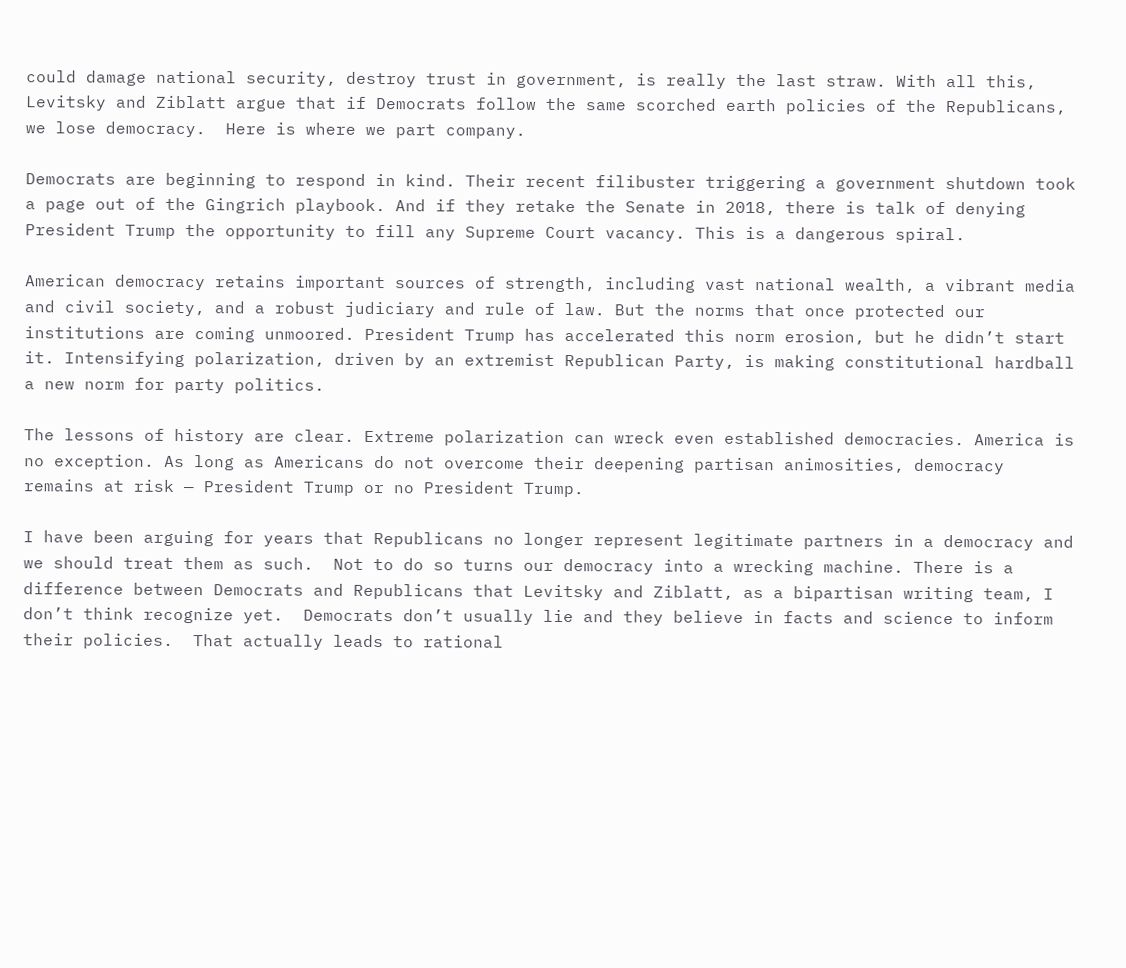could damage national security, destroy trust in government, is really the last straw. With all this, Levitsky and Ziblatt argue that if Democrats follow the same scorched earth policies of the Republicans, we lose democracy.  Here is where we part company.

Democrats are beginning to respond in kind. Their recent filibuster triggering a government shutdown took a page out of the Gingrich playbook. And if they retake the Senate in 2018, there is talk of denying President Trump the opportunity to fill any Supreme Court vacancy. This is a dangerous spiral.

American democracy retains important sources of strength, including vast national wealth, a vibrant media and civil society, and a robust judiciary and rule of law. But the norms that once protected our institutions are coming unmoored. President Trump has accelerated this norm erosion, but he didn’t start it. Intensifying polarization, driven by an extremist Republican Party, is making constitutional hardball a new norm for party politics.

The lessons of history are clear. Extreme polarization can wreck even established democracies. America is no exception. As long as Americans do not overcome their deepening partisan animosities, democracy remains at risk — President Trump or no President Trump.

I have been arguing for years that Republicans no longer represent legitimate partners in a democracy and we should treat them as such.  Not to do so turns our democracy into a wrecking machine. There is a difference between Democrats and Republicans that Levitsky and Ziblatt, as a bipartisan writing team, I don’t think recognize yet.  Democrats don’t usually lie and they believe in facts and science to inform their policies.  That actually leads to rational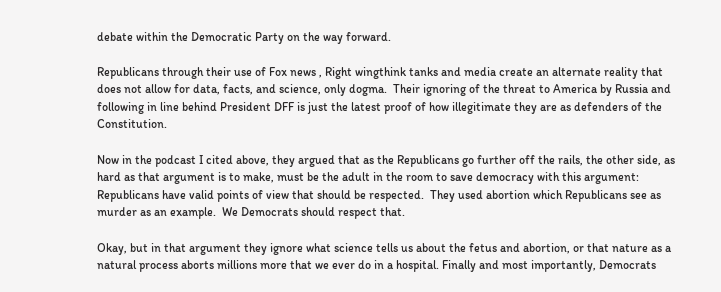debate within the Democratic Party on the way forward.

Republicans through their use of Fox news , Right wingthink tanks and media create an alternate reality that does not allow for data, facts, and science, only dogma.  Their ignoring of the threat to America by Russia and following in line behind President DFF is just the latest proof of how illegitimate they are as defenders of the Constitution.

Now in the podcast I cited above, they argued that as the Republicans go further off the rails, the other side, as hard as that argument is to make, must be the adult in the room to save democracy with this argument:  Republicans have valid points of view that should be respected.  They used abortion which Republicans see as murder as an example.  We Democrats should respect that.

Okay, but in that argument they ignore what science tells us about the fetus and abortion, or that nature as a natural process aborts millions more that we ever do in a hospital. Finally and most importantly, Democrats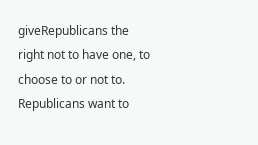giveRepublicans the right not to have one, to choose to or not to.  Republicans want to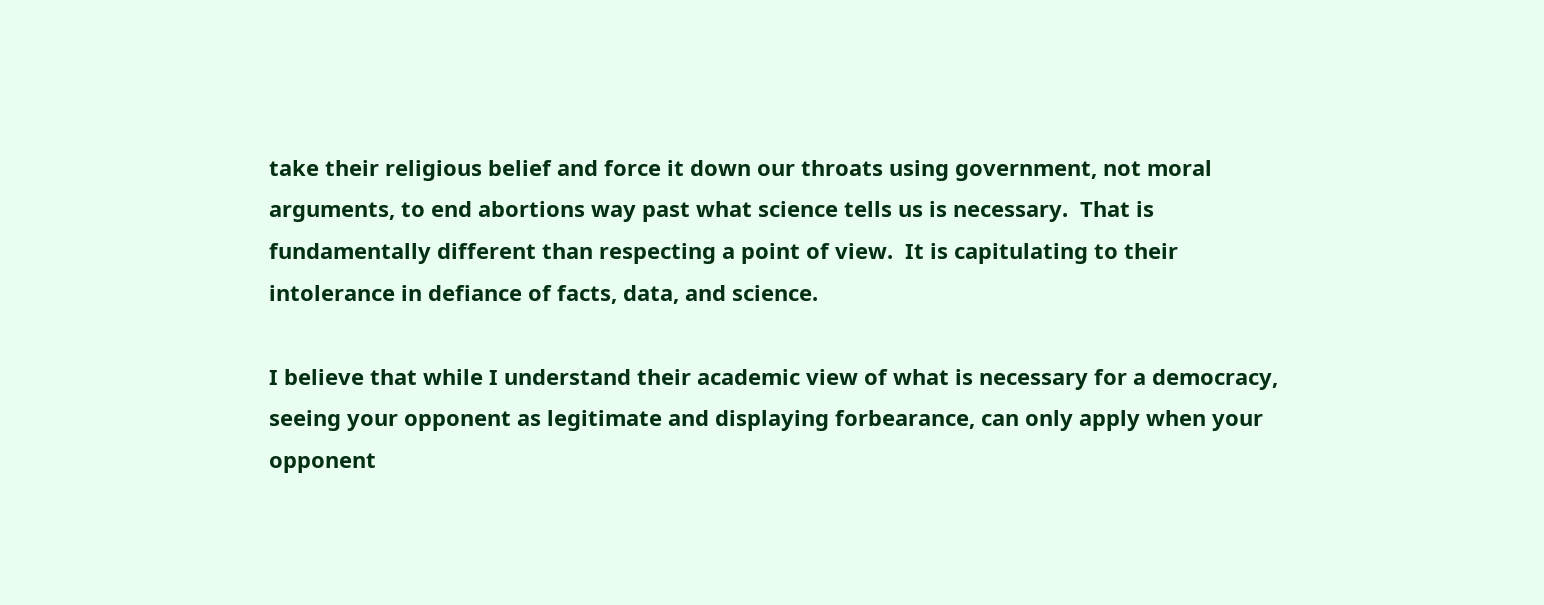take their religious belief and force it down our throats using government, not moral arguments, to end abortions way past what science tells us is necessary.  That is fundamentally different than respecting a point of view.  It is capitulating to their intolerance in defiance of facts, data, and science.

I believe that while I understand their academic view of what is necessary for a democracy, seeing your opponent as legitimate and displaying forbearance, can only apply when your opponent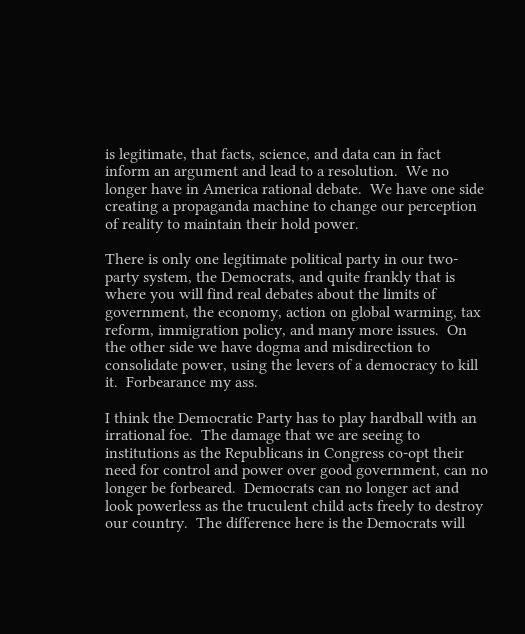is legitimate, that facts, science, and data can in fact inform an argument and lead to a resolution.  We no longer have in America rational debate.  We have one side creating a propaganda machine to change our perception of reality to maintain their hold power.

There is only one legitimate political party in our two-party system, the Democrats, and quite frankly that is where you will find real debates about the limits of government, the economy, action on global warming, tax reform, immigration policy, and many more issues.  On the other side we have dogma and misdirection to consolidate power, using the levers of a democracy to kill it.  Forbearance my ass.

I think the Democratic Party has to play hardball with an irrational foe.  The damage that we are seeing to institutions as the Republicans in Congress co-opt their need for control and power over good government, can no longer be forbeared.  Democrats can no longer act and look powerless as the truculent child acts freely to destroy our country.  The difference here is the Democrats will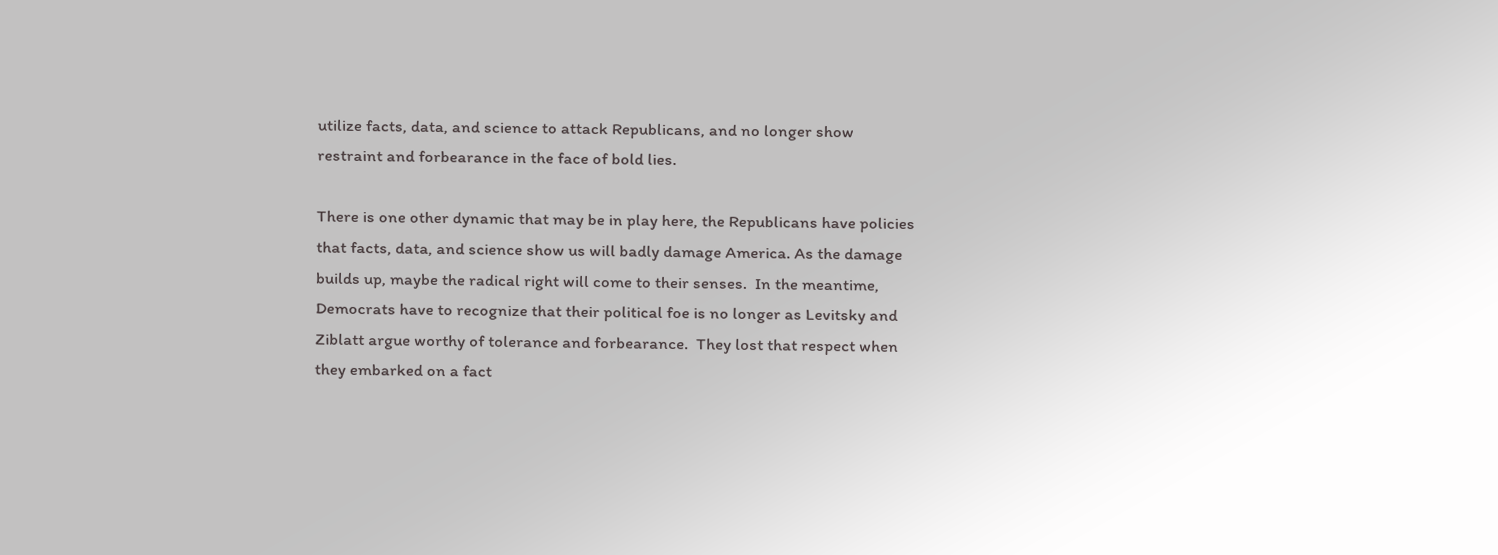utilize facts, data, and science to attack Republicans, and no longer show restraint and forbearance in the face of bold lies.

There is one other dynamic that may be in play here, the Republicans have policies that facts, data, and science show us will badly damage America. As the damage builds up, maybe the radical right will come to their senses.  In the meantime, Democrats have to recognize that their political foe is no longer as Levitsky and Ziblatt argue worthy of tolerance and forbearance.  They lost that respect when they embarked on a fact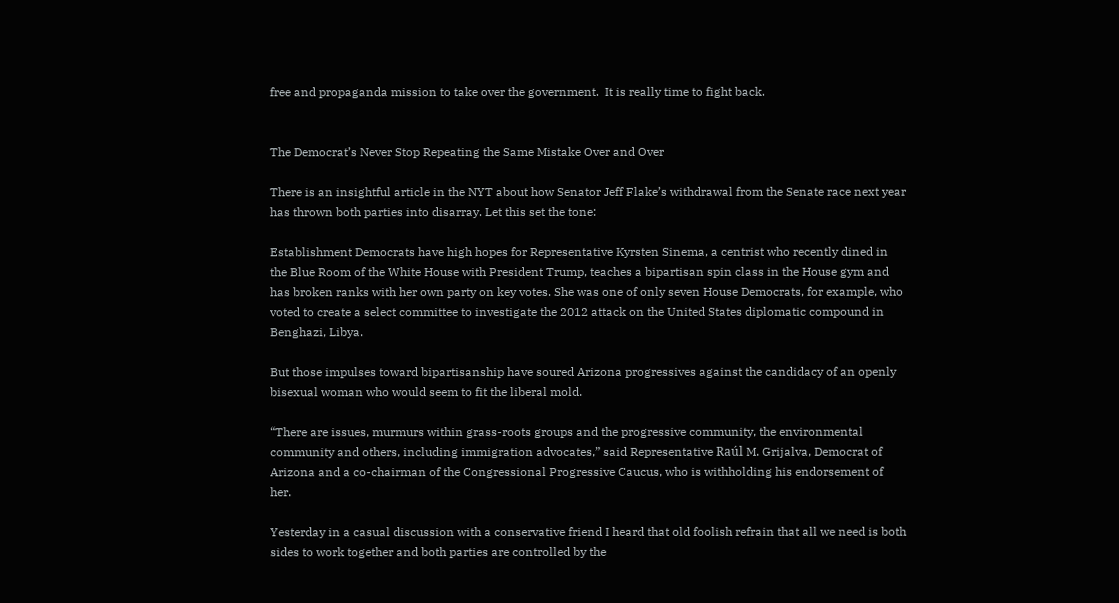free and propaganda mission to take over the government.  It is really time to fight back.


The Democrat’s Never Stop Repeating the Same Mistake Over and Over

There is an insightful article in the NYT about how Senator Jeff Flake’s withdrawal from the Senate race next year has thrown both parties into disarray. Let this set the tone:

Establishment Democrats have high hopes for Representative Kyrsten Sinema, a centrist who recently dined in the Blue Room of the White House with President Trump, teaches a bipartisan spin class in the House gym and has broken ranks with her own party on key votes. She was one of only seven House Democrats, for example, who voted to create a select committee to investigate the 2012 attack on the United States diplomatic compound in Benghazi, Libya.

But those impulses toward bipartisanship have soured Arizona progressives against the candidacy of an openly bisexual woman who would seem to fit the liberal mold.

“There are issues, murmurs within grass-roots groups and the progressive community, the environmental community and others, including immigration advocates,” said Representative Raúl M. Grijalva, Democrat of Arizona and a co-chairman of the Congressional Progressive Caucus, who is withholding his endorsement of her.

Yesterday in a casual discussion with a conservative friend I heard that old foolish refrain that all we need is both sides to work together and both parties are controlled by the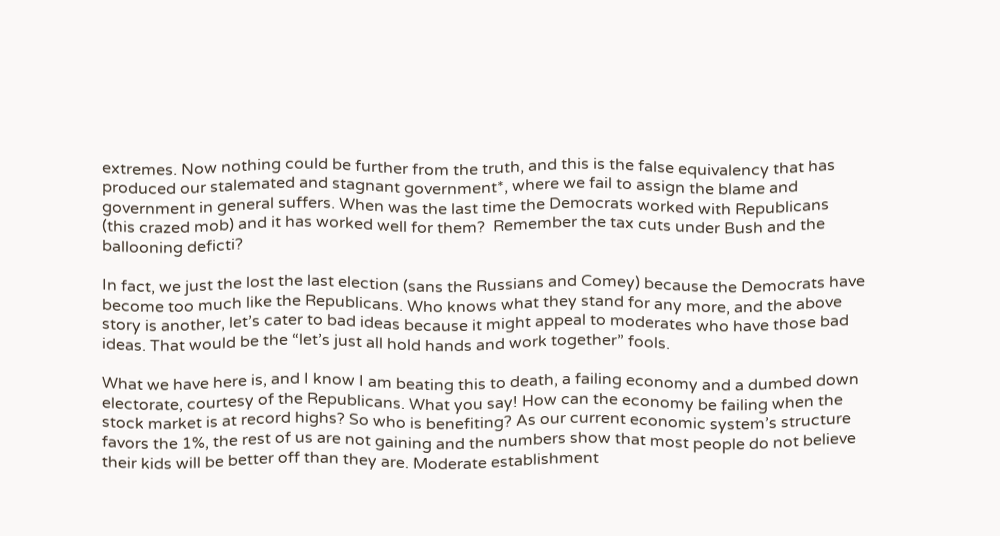extremes. Now nothing could be further from the truth, and this is the false equivalency that has produced our stalemated and stagnant government*, where we fail to assign the blame and government in general suffers. When was the last time the Democrats worked with Republicans (this crazed mob) and it has worked well for them?  Remember the tax cuts under Bush and the ballooning deficti?

In fact, we just the lost the last election (sans the Russians and Comey) because the Democrats have become too much like the Republicans. Who knows what they stand for any more, and the above story is another, let’s cater to bad ideas because it might appeal to moderates who have those bad ideas. That would be the “let’s just all hold hands and work together” fools.

What we have here is, and I know I am beating this to death, a failing economy and a dumbed down electorate, courtesy of the Republicans. What you say! How can the economy be failing when the stock market is at record highs? So who is benefiting? As our current economic system’s structure favors the 1%, the rest of us are not gaining and the numbers show that most people do not believe their kids will be better off than they are. Moderate establishment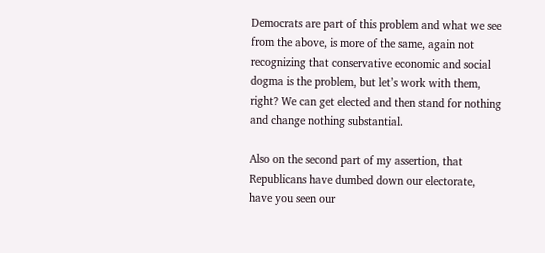Democrats are part of this problem and what we see from the above, is more of the same, again not recognizing that conservative economic and social dogma is the problem, but let’s work with them, right? We can get elected and then stand for nothing and change nothing substantial.

Also on the second part of my assertion, that Republicans have dumbed down our electorate, have you seen our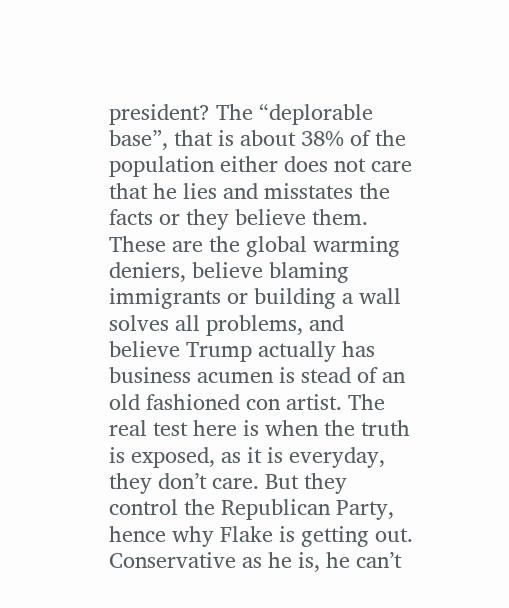president? The “deplorable base”, that is about 38% of the population either does not care that he lies and misstates the facts or they believe them. These are the global warming deniers, believe blaming immigrants or building a wall solves all problems, and believe Trump actually has business acumen is stead of an old fashioned con artist. The real test here is when the truth is exposed, as it is everyday, they don’t care. But they control the Republican Party, hence why Flake is getting out. Conservative as he is, he can’t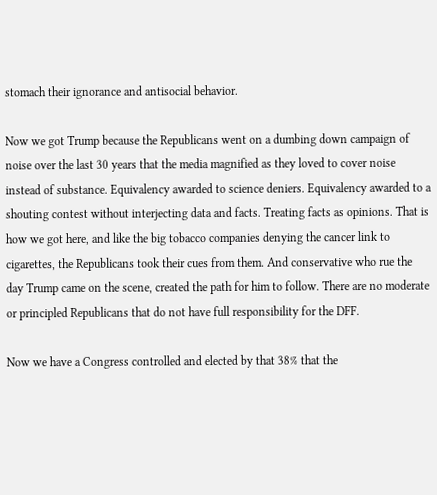stomach their ignorance and antisocial behavior.

Now we got Trump because the Republicans went on a dumbing down campaign of noise over the last 30 years that the media magnified as they loved to cover noise instead of substance. Equivalency awarded to science deniers. Equivalency awarded to a shouting contest without interjecting data and facts. Treating facts as opinions. That is how we got here, and like the big tobacco companies denying the cancer link to cigarettes, the Republicans took their cues from them. And conservative who rue the day Trump came on the scene, created the path for him to follow. There are no moderate or principled Republicans that do not have full responsibility for the DFF.

Now we have a Congress controlled and elected by that 38% that the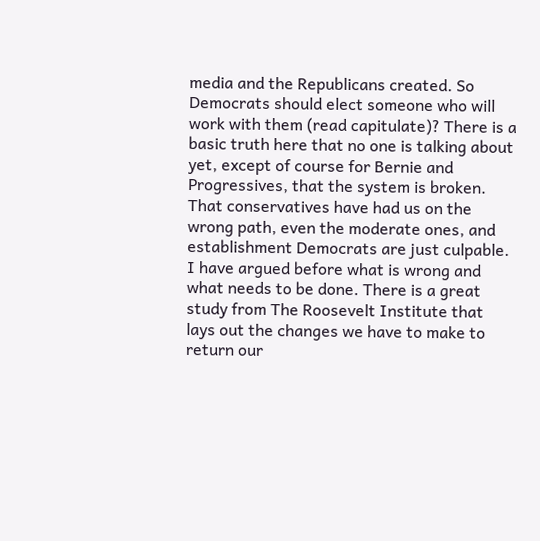media and the Republicans created. So Democrats should elect someone who will work with them (read capitulate)? There is a basic truth here that no one is talking about yet, except of course for Bernie and Progressives, that the system is broken. That conservatives have had us on the wrong path, even the moderate ones, and establishment Democrats are just culpable. I have argued before what is wrong and what needs to be done. There is a great study from The Roosevelt Institute that lays out the changes we have to make to return our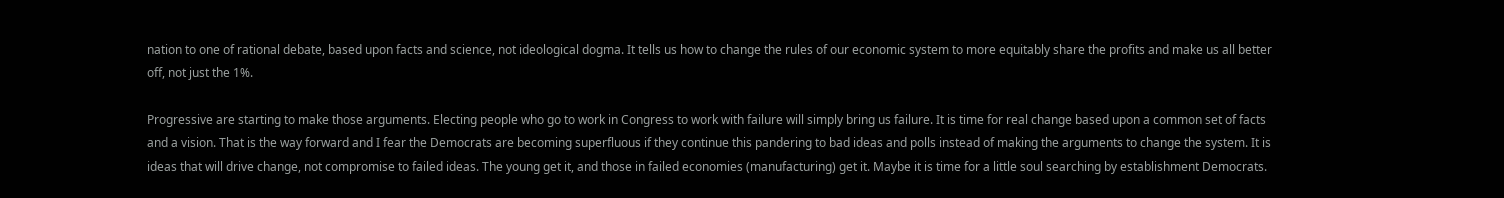nation to one of rational debate, based upon facts and science, not ideological dogma. It tells us how to change the rules of our economic system to more equitably share the profits and make us all better off, not just the 1%.

Progressive are starting to make those arguments. Electing people who go to work in Congress to work with failure will simply bring us failure. It is time for real change based upon a common set of facts and a vision. That is the way forward and I fear the Democrats are becoming superfluous if they continue this pandering to bad ideas and polls instead of making the arguments to change the system. It is ideas that will drive change, not compromise to failed ideas. The young get it, and those in failed economies (manufacturing) get it. Maybe it is time for a little soul searching by establishment Democrats.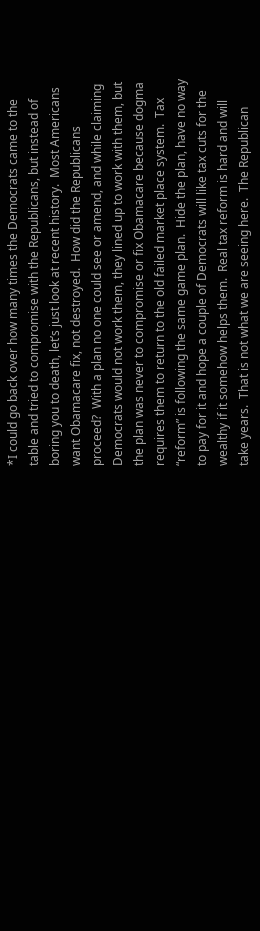*I could go back over how many times the Democrats came to the table and tried to compromise with the Republicans, but instead of boring you to death, let’s just look at recent history.  Most Americans want Obamacare fix, not destroyed.  How did the Republicans proceed?  With a plan no one could see or amend, and while claiming Democrats would not work them, they lined up to work with them, but the plan was never to compromise or fix Obamacare because dogma requires them to return to the old failed market place system.  Tax “reform” is following the same game plan.  Hide the plan, have no way to pay for it and hope a couple of Democrats will like tax cuts for the wealthy if it somehow helps them.  Real tax reform is hard and will take years.  That is not what we are seeing here.  The Republican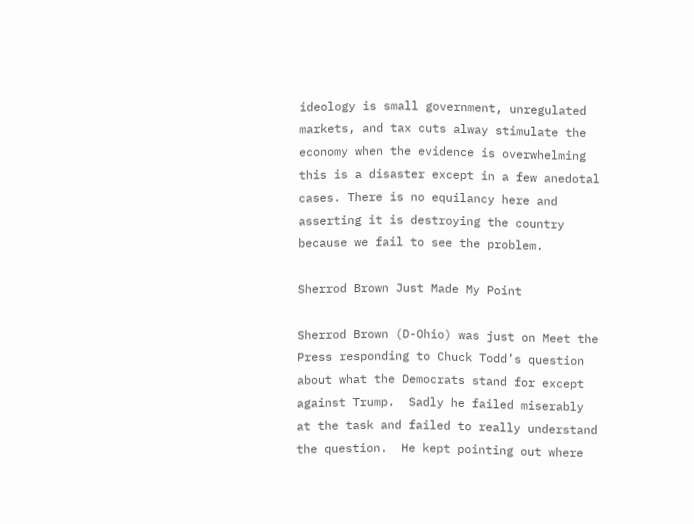ideology is small government, unregulated markets, and tax cuts alway stimulate the economy when the evidence is overwhelming this is a disaster except in a few anedotal cases. There is no equilancy here and asserting it is destroying the country because we fail to see the problem.

Sherrod Brown Just Made My Point

Sherrod Brown (D-Ohio) was just on Meet the Press responding to Chuck Todd’s question about what the Democrats stand for except against Trump.  Sadly he failed miserably at the task and failed to really understand the question.  He kept pointing out where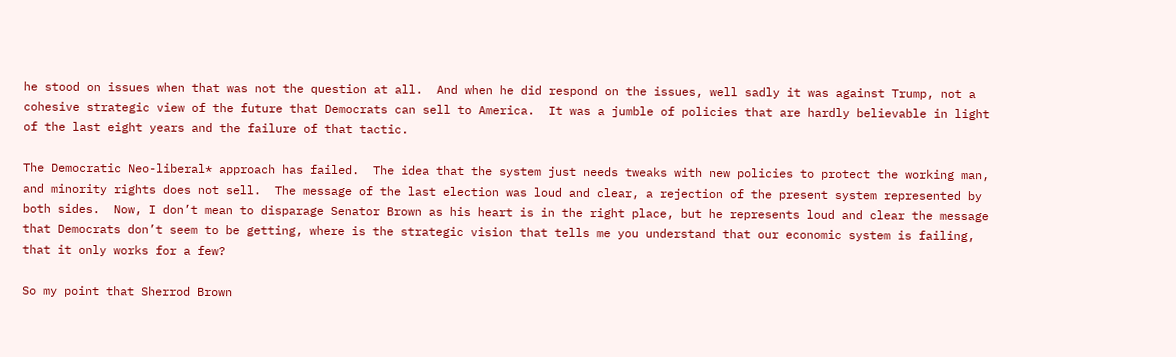he stood on issues when that was not the question at all.  And when he did respond on the issues, well sadly it was against Trump, not a cohesive strategic view of the future that Democrats can sell to America.  It was a jumble of policies that are hardly believable in light of the last eight years and the failure of that tactic.

The Democratic Neo-liberal* approach has failed.  The idea that the system just needs tweaks with new policies to protect the working man, and minority rights does not sell.  The message of the last election was loud and clear, a rejection of the present system represented by both sides.  Now, I don’t mean to disparage Senator Brown as his heart is in the right place, but he represents loud and clear the message that Democrats don’t seem to be getting, where is the strategic vision that tells me you understand that our economic system is failing, that it only works for a few?

So my point that Sherrod Brown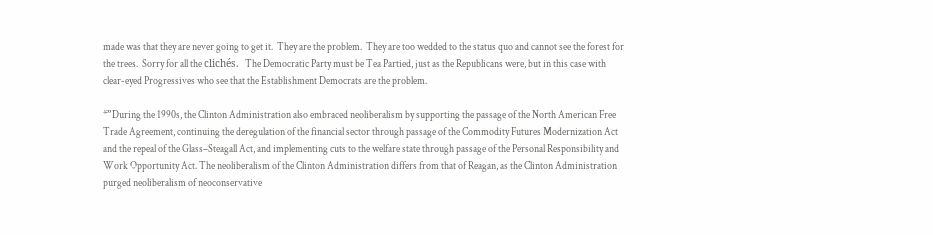made was that they are never going to get it.  They are the problem.  They are too wedded to the status quo and cannot see the forest for the trees.  Sorry for all the clichés.  The Democratic Party must be Tea Partied, just as the Republicans were, but in this case with clear-eyed Progressives who see that the Establishment Democrats are the problem.

*”During the 1990s, the Clinton Administration also embraced neoliberalism by supporting the passage of the North American Free Trade Agreement, continuing the deregulation of the financial sector through passage of the Commodity Futures Modernization Act and the repeal of the Glass–Steagall Act, and implementing cuts to the welfare state through passage of the Personal Responsibility and Work Opportunity Act. The neoliberalism of the Clinton Administration differs from that of Reagan, as the Clinton Administration purged neoliberalism of neoconservative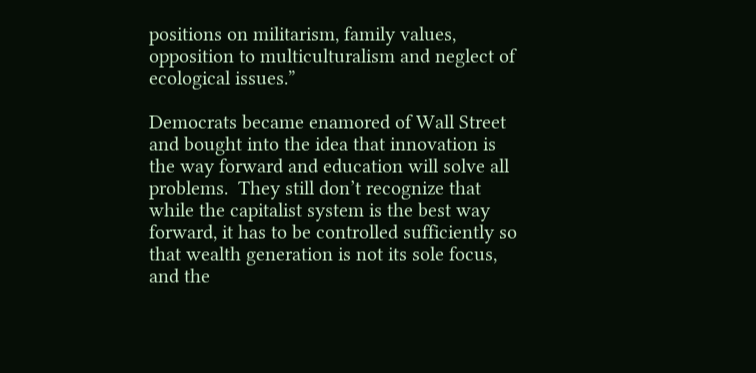positions on militarism, family values, opposition to multiculturalism and neglect of ecological issues.”

Democrats became enamored of Wall Street and bought into the idea that innovation is the way forward and education will solve all problems.  They still don’t recognize that while the capitalist system is the best way forward, it has to be controlled sufficiently so that wealth generation is not its sole focus, and the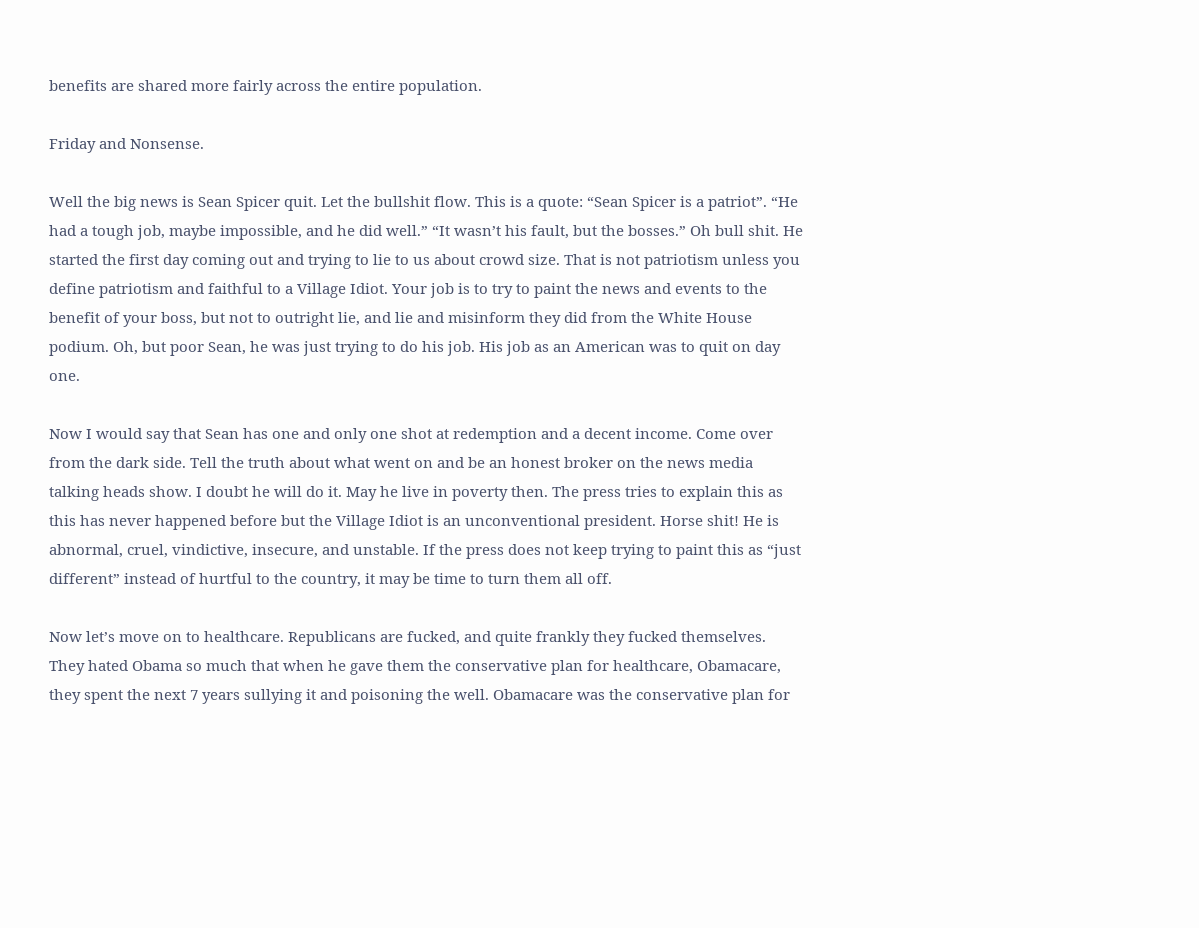benefits are shared more fairly across the entire population.

Friday and Nonsense.

Well the big news is Sean Spicer quit. Let the bullshit flow. This is a quote: “Sean Spicer is a patriot”. “He had a tough job, maybe impossible, and he did well.” “It wasn’t his fault, but the bosses.” Oh bull shit. He started the first day coming out and trying to lie to us about crowd size. That is not patriotism unless you define patriotism and faithful to a Village Idiot. Your job is to try to paint the news and events to the benefit of your boss, but not to outright lie, and lie and misinform they did from the White House podium. Oh, but poor Sean, he was just trying to do his job. His job as an American was to quit on day one.

Now I would say that Sean has one and only one shot at redemption and a decent income. Come over from the dark side. Tell the truth about what went on and be an honest broker on the news media talking heads show. I doubt he will do it. May he live in poverty then. The press tries to explain this as this has never happened before but the Village Idiot is an unconventional president. Horse shit! He is abnormal, cruel, vindictive, insecure, and unstable. If the press does not keep trying to paint this as “just different” instead of hurtful to the country, it may be time to turn them all off.

Now let’s move on to healthcare. Republicans are fucked, and quite frankly they fucked themselves. They hated Obama so much that when he gave them the conservative plan for healthcare, Obamacare, they spent the next 7 years sullying it and poisoning the well. Obamacare was the conservative plan for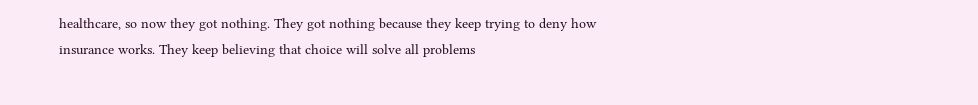healthcare, so now they got nothing. They got nothing because they keep trying to deny how insurance works. They keep believing that choice will solve all problems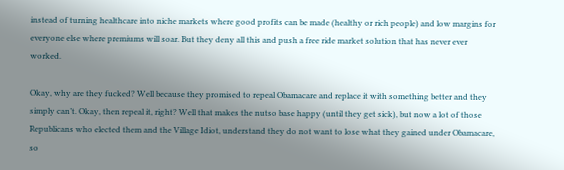instead of turning healthcare into niche markets where good profits can be made (healthy or rich people) and low margins for everyone else where premiums will soar. But they deny all this and push a free ride market solution that has never ever worked.

Okay, why are they fucked? Well because they promised to repeal Obamacare and replace it with something better and they simply can’t. Okay, then repeal it, right? Well that makes the nutso base happy (until they get sick), but now a lot of those Republicans who elected them and the Village Idiot, understand they do not want to lose what they gained under Obamacare, so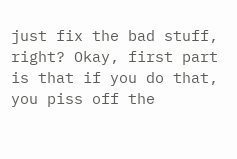just fix the bad stuff, right? Okay, first part is that if you do that, you piss off the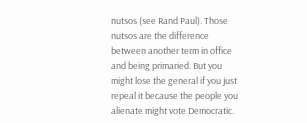nutsos (see Rand Paul). Those nutsos are the difference between another term in office and being primaried. But you might lose the general if you just repeal it because the people you alienate might vote Democratic.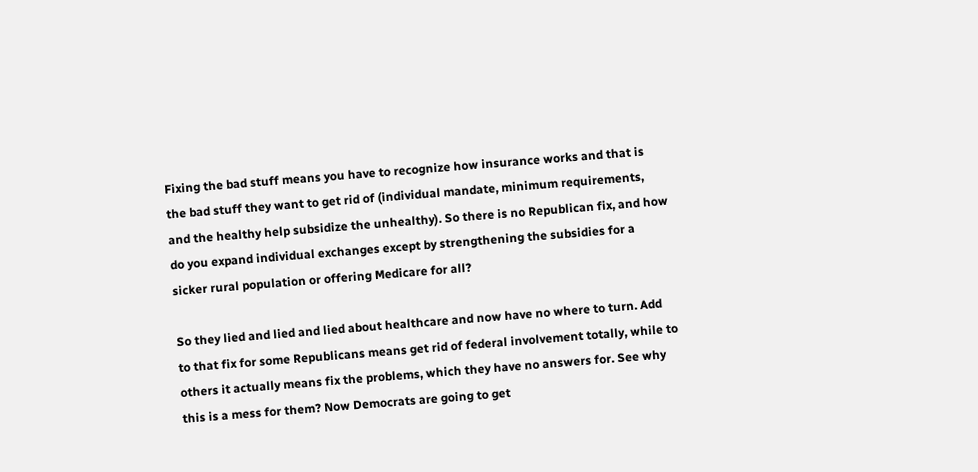Fixing the bad stuff means you have to recognize how insurance works and that is the bad stuff they want to get rid of (individual mandate, minimum requirements, and the healthy help subsidize the unhealthy). So there is no Republican fix, and how do you expand individual exchanges except by strengthening the subsidies for a sicker rural population or offering Medicare for all?

So they lied and lied and lied about healthcare and now have no where to turn. Add to that fix for some Republicans means get rid of federal involvement totally, while to others it actually means fix the problems, which they have no answers for. See why this is a mess for them? Now Democrats are going to get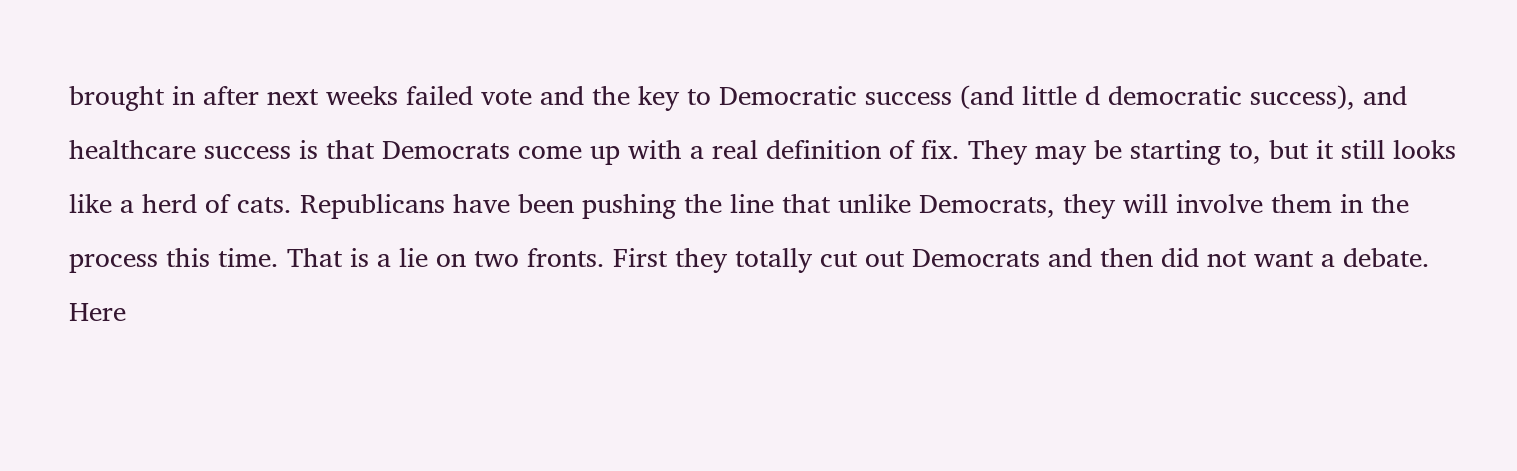brought in after next weeks failed vote and the key to Democratic success (and little d democratic success), and healthcare success is that Democrats come up with a real definition of fix. They may be starting to, but it still looks like a herd of cats. Republicans have been pushing the line that unlike Democrats, they will involve them in the process this time. That is a lie on two fronts. First they totally cut out Democrats and then did not want a debate. Here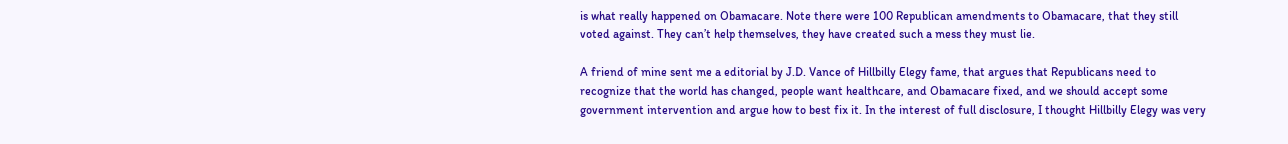is what really happened on Obamacare. Note there were 100 Republican amendments to Obamacare, that they still voted against. They can’t help themselves, they have created such a mess they must lie.

A friend of mine sent me a editorial by J.D. Vance of Hillbilly Elegy fame, that argues that Republicans need to recognize that the world has changed, people want healthcare, and Obamacare fixed, and we should accept some government intervention and argue how to best fix it. In the interest of full disclosure, I thought Hillbilly Elegy was very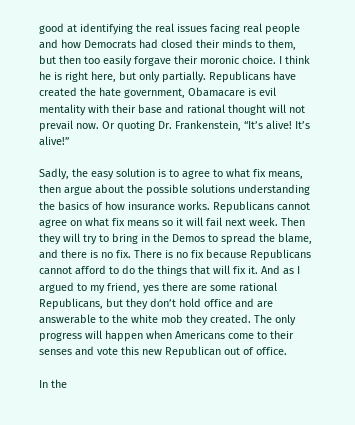good at identifying the real issues facing real people and how Democrats had closed their minds to them, but then too easily forgave their moronic choice. I think he is right here, but only partially. Republicans have created the hate government, Obamacare is evil mentality with their base and rational thought will not prevail now. Or quoting Dr. Frankenstein, “It’s alive! It’s alive!”

Sadly, the easy solution is to agree to what fix means, then argue about the possible solutions understanding the basics of how insurance works. Republicans cannot agree on what fix means so it will fail next week. Then they will try to bring in the Demos to spread the blame, and there is no fix. There is no fix because Republicans cannot afford to do the things that will fix it. And as I argued to my friend, yes there are some rational Republicans, but they don’t hold office and are answerable to the white mob they created. The only progress will happen when Americans come to their senses and vote this new Republican out of office.

In the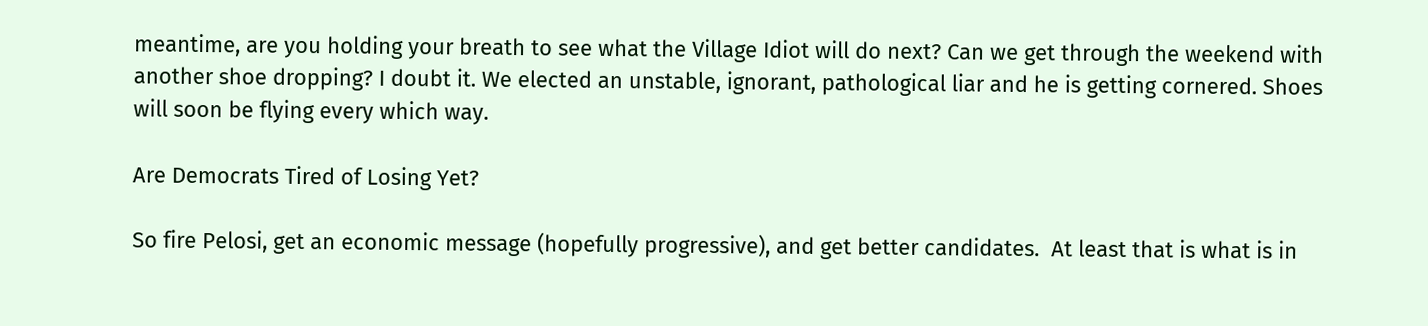meantime, are you holding your breath to see what the Village Idiot will do next? Can we get through the weekend with another shoe dropping? I doubt it. We elected an unstable, ignorant, pathological liar and he is getting cornered. Shoes will soon be flying every which way.

Are Democrats Tired of Losing Yet?

So fire Pelosi, get an economic message (hopefully progressive), and get better candidates.  At least that is what is in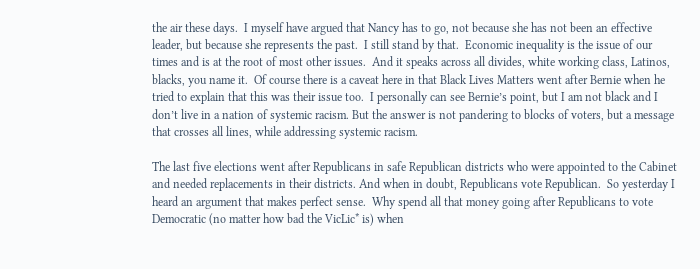the air these days.  I myself have argued that Nancy has to go, not because she has not been an effective leader, but because she represents the past.  I still stand by that.  Economic inequality is the issue of our times and is at the root of most other issues.  And it speaks across all divides, white working class, Latinos, blacks, you name it.  Of course there is a caveat here in that Black Lives Matters went after Bernie when he tried to explain that this was their issue too.  I personally can see Bernie’s point, but I am not black and I don’t live in a nation of systemic racism. But the answer is not pandering to blocks of voters, but a message that crosses all lines, while addressing systemic racism.

The last five elections went after Republicans in safe Republican districts who were appointed to the Cabinet and needed replacements in their districts. And when in doubt, Republicans vote Republican.  So yesterday I heard an argument that makes perfect sense.  Why spend all that money going after Republicans to vote Democratic (no matter how bad the VicLic* is) when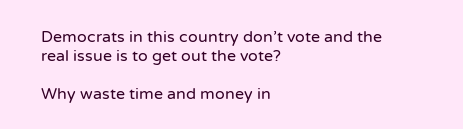Democrats in this country don’t vote and the real issue is to get out the vote?

Why waste time and money in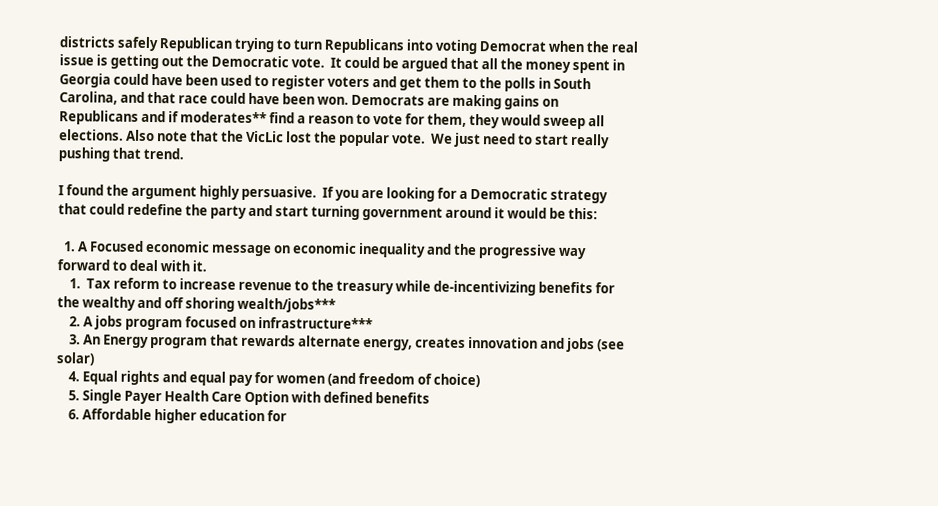districts safely Republican trying to turn Republicans into voting Democrat when the real issue is getting out the Democratic vote.  It could be argued that all the money spent in Georgia could have been used to register voters and get them to the polls in South Carolina, and that race could have been won. Democrats are making gains on Republicans and if moderates** find a reason to vote for them, they would sweep all elections. Also note that the VicLic lost the popular vote.  We just need to start really pushing that trend.

I found the argument highly persuasive.  If you are looking for a Democratic strategy that could redefine the party and start turning government around it would be this:

  1. A Focused economic message on economic inequality and the progressive way forward to deal with it.
    1.  Tax reform to increase revenue to the treasury while de-incentivizing benefits for the wealthy and off shoring wealth/jobs***
    2. A jobs program focused on infrastructure***
    3. An Energy program that rewards alternate energy, creates innovation and jobs (see solar)
    4. Equal rights and equal pay for women (and freedom of choice)
    5. Single Payer Health Care Option with defined benefits
    6. Affordable higher education for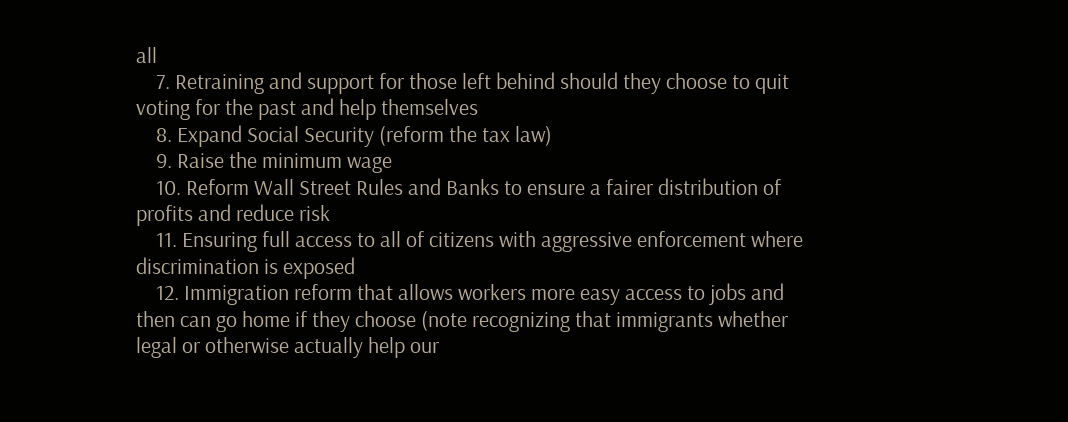all
    7. Retraining and support for those left behind should they choose to quit voting for the past and help themselves
    8. Expand Social Security (reform the tax law)
    9. Raise the minimum wage
    10. Reform Wall Street Rules and Banks to ensure a fairer distribution of profits and reduce risk
    11. Ensuring full access to all of citizens with aggressive enforcement where discrimination is exposed
    12. Immigration reform that allows workers more easy access to jobs and then can go home if they choose (note recognizing that immigrants whether legal or otherwise actually help our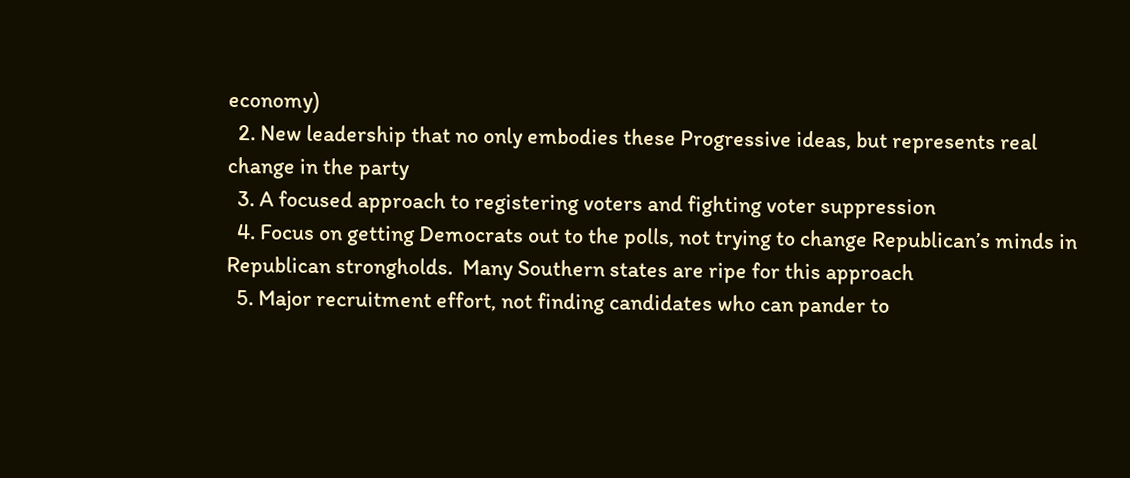economy)
  2. New leadership that no only embodies these Progressive ideas, but represents real change in the party
  3. A focused approach to registering voters and fighting voter suppression
  4. Focus on getting Democrats out to the polls, not trying to change Republican’s minds in Republican strongholds.  Many Southern states are ripe for this approach
  5. Major recruitment effort, not finding candidates who can pander to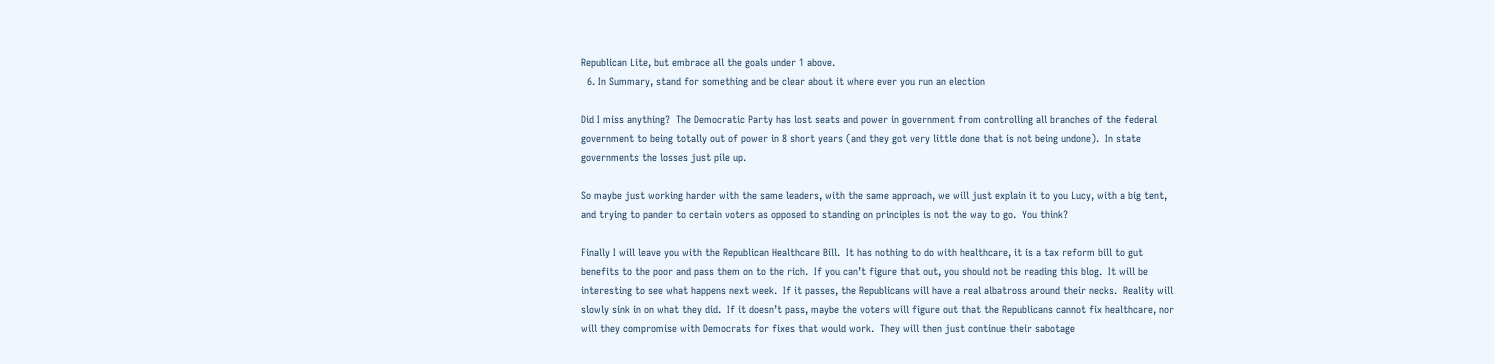Republican Lite, but embrace all the goals under 1 above.
  6. In Summary, stand for something and be clear about it where ever you run an election

Did I miss anything?  The Democratic Party has lost seats and power in government from controlling all branches of the federal government to being totally out of power in 8 short years (and they got very little done that is not being undone).  In state governments the losses just pile up.

So maybe just working harder with the same leaders, with the same approach, we will just explain it to you Lucy, with a big tent, and trying to pander to certain voters as opposed to standing on principles is not the way to go.  You think?

Finally I will leave you with the Republican Healthcare Bill.  It has nothing to do with healthcare, it is a tax reform bill to gut benefits to the poor and pass them on to the rich.  If you can’t figure that out, you should not be reading this blog.  It will be interesting to see what happens next week.  If it passes, the Republicans will have a real albatross around their necks.  Reality will slowly sink in on what they did.  If it doesn’t pass, maybe the voters will figure out that the Republicans cannot fix healthcare, nor will they compromise with Democrats for fixes that would work.  They will then just continue their sabotage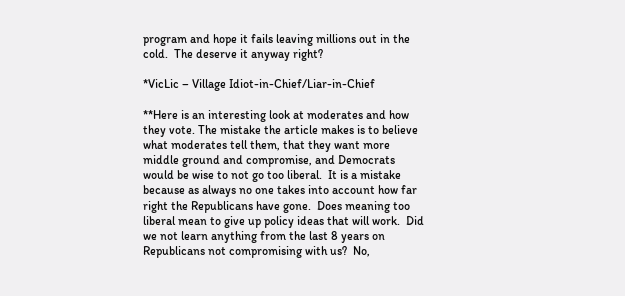program and hope it fails leaving millions out in the cold.  The deserve it anyway right?

*VicLic – Village Idiot-in-Chief/Liar-in-Chief

**Here is an interesting look at moderates and how they vote. The mistake the article makes is to believe what moderates tell them, that they want more middle ground and compromise, and Democrats would be wise to not go too liberal.  It is a mistake because as always no one takes into account how far right the Republicans have gone.  Does meaning too liberal mean to give up policy ideas that will work.  Did we not learn anything from the last 8 years on Republicans not compromising with us?  No,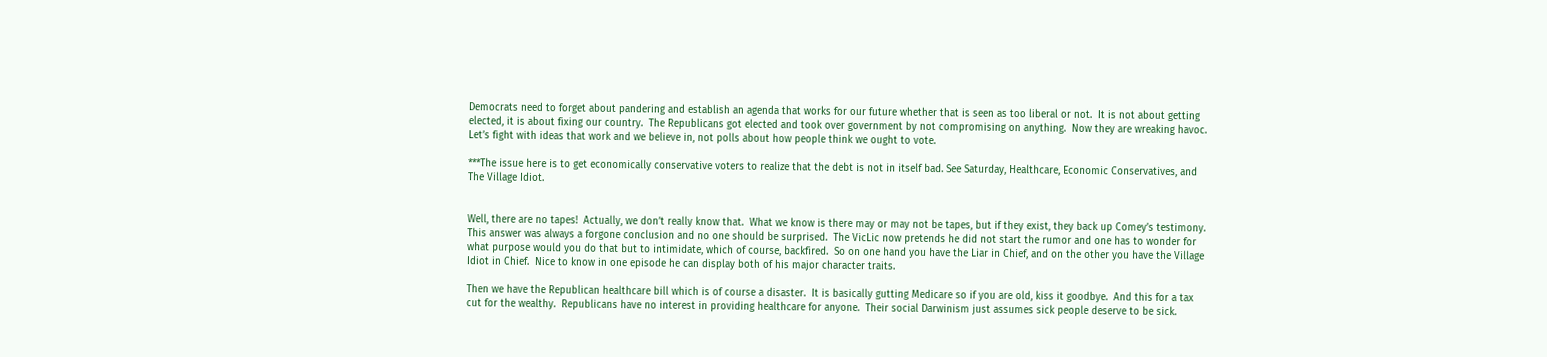Democrats need to forget about pandering and establish an agenda that works for our future whether that is seen as too liberal or not.  It is not about getting elected, it is about fixing our country.  The Republicans got elected and took over government by not compromising on anything.  Now they are wreaking havoc.  Let’s fight with ideas that work and we believe in, not polls about how people think we ought to vote.

***The issue here is to get economically conservative voters to realize that the debt is not in itself bad. See Saturday, Healthcare, Economic Conservatives, and The Village Idiot.


Well, there are no tapes!  Actually, we don’t really know that.  What we know is there may or may not be tapes, but if they exist, they back up Comey’s testimony.  This answer was always a forgone conclusion and no one should be surprised.  The VicLic now pretends he did not start the rumor and one has to wonder for what purpose would you do that but to intimidate, which of course, backfired.  So on one hand you have the Liar in Chief, and on the other you have the Village Idiot in Chief.  Nice to know in one episode he can display both of his major character traits.

Then we have the Republican healthcare bill which is of course a disaster.  It is basically gutting Medicare so if you are old, kiss it goodbye.  And this for a tax cut for the wealthy.  Republicans have no interest in providing healthcare for anyone.  Their social Darwinism just assumes sick people deserve to be sick.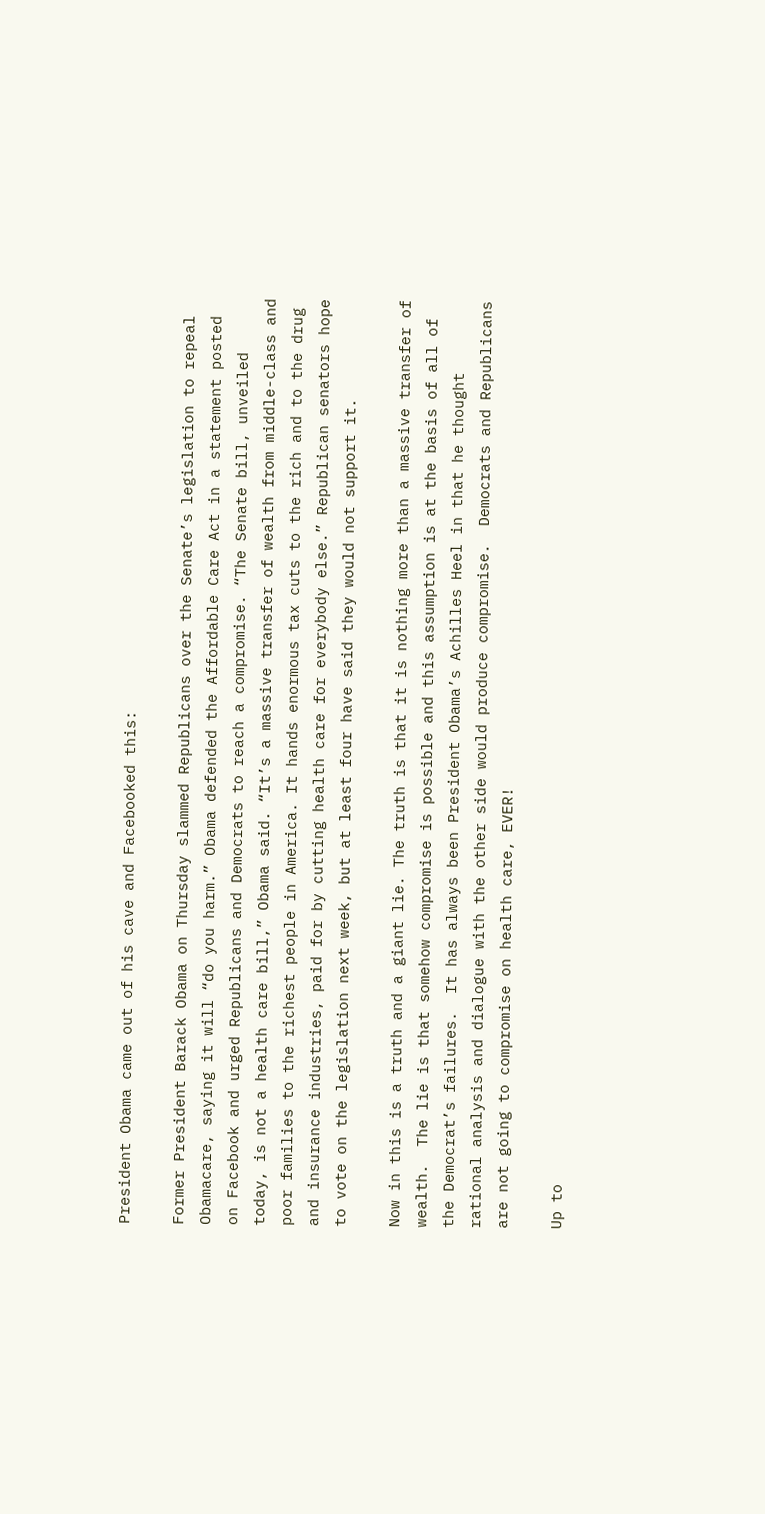President Obama came out of his cave and Facebooked this:

Former President Barack Obama on Thursday slammed Republicans over the Senate’s legislation to repeal Obamacare, saying it will “do you harm.” Obama defended the Affordable Care Act in a statement posted on Facebook and urged Republicans and Democrats to reach a compromise. “The Senate bill, unveiled today, is not a health care bill,” Obama said. “It’s a massive transfer of wealth from middle-class and poor families to the richest people in America. It hands enormous tax cuts to the rich and to the drug and insurance industries, paid for by cutting health care for everybody else.” Republican senators hope to vote on the legislation next week, but at least four have said they would not support it.

Now in this is a truth and a giant lie. The truth is that it is nothing more than a massive transfer of wealth.  The lie is that somehow compromise is possible and this assumption is at the basis of all of the Democrat’s failures.  It has always been President Obama’s Achilles Heel in that he thought rational analysis and dialogue with the other side would produce compromise.  Democrats and Republicans are not going to compromise on health care, EVER!

Up to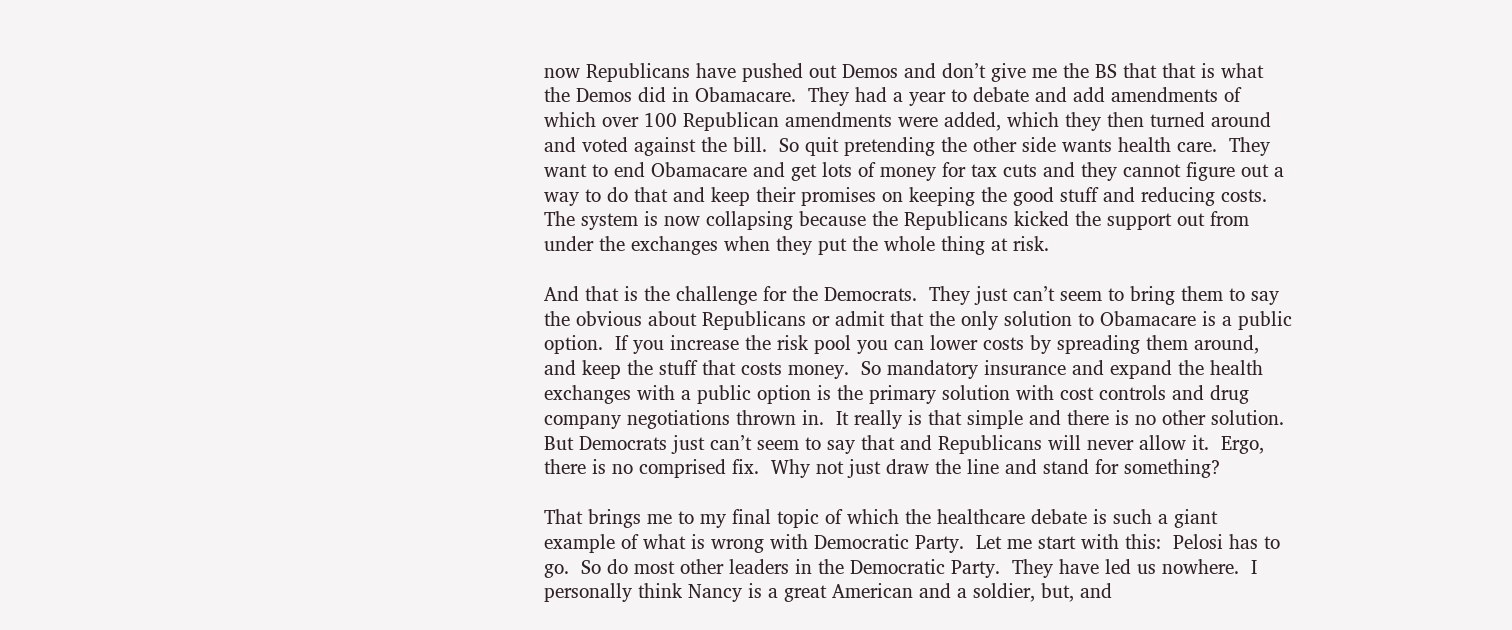now Republicans have pushed out Demos and don’t give me the BS that that is what the Demos did in Obamacare.  They had a year to debate and add amendments of which over 100 Republican amendments were added, which they then turned around and voted against the bill.  So quit pretending the other side wants health care.  They want to end Obamacare and get lots of money for tax cuts and they cannot figure out a way to do that and keep their promises on keeping the good stuff and reducing costs.  The system is now collapsing because the Republicans kicked the support out from under the exchanges when they put the whole thing at risk.

And that is the challenge for the Democrats.  They just can’t seem to bring them to say the obvious about Republicans or admit that the only solution to Obamacare is a public option.  If you increase the risk pool you can lower costs by spreading them around, and keep the stuff that costs money.  So mandatory insurance and expand the health exchanges with a public option is the primary solution with cost controls and drug company negotiations thrown in.  It really is that simple and there is no other solution.  But Democrats just can’t seem to say that and Republicans will never allow it.  Ergo, there is no comprised fix.  Why not just draw the line and stand for something?

That brings me to my final topic of which the healthcare debate is such a giant example of what is wrong with Democratic Party.  Let me start with this:  Pelosi has to go.  So do most other leaders in the Democratic Party.  They have led us nowhere.  I personally think Nancy is a great American and a soldier, but, and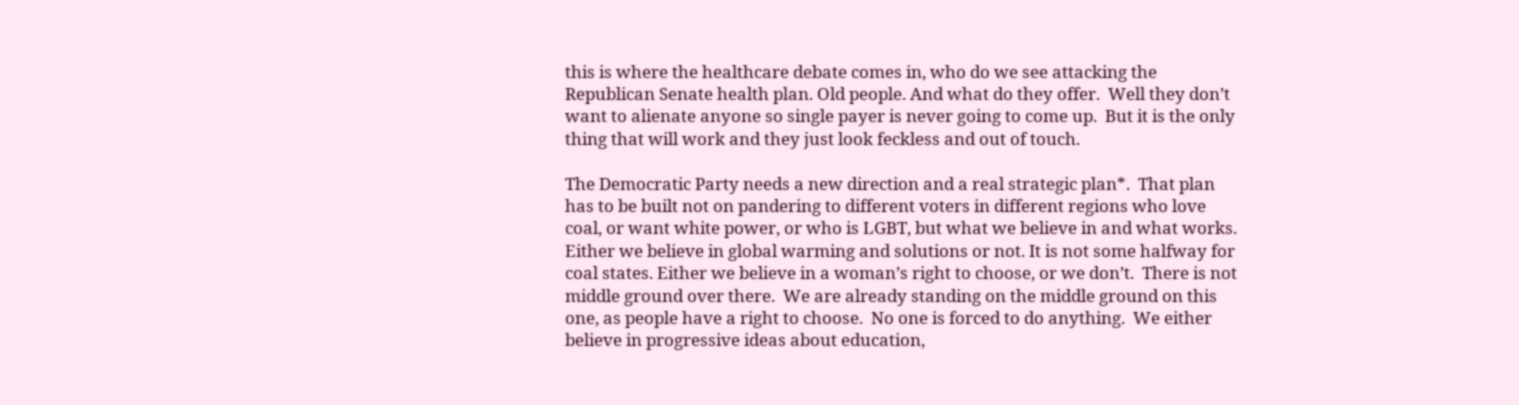this is where the healthcare debate comes in, who do we see attacking the Republican Senate health plan. Old people. And what do they offer.  Well they don’t want to alienate anyone so single payer is never going to come up.  But it is the only thing that will work and they just look feckless and out of touch.

The Democratic Party needs a new direction and a real strategic plan*.  That plan has to be built not on pandering to different voters in different regions who love coal, or want white power, or who is LGBT, but what we believe in and what works.  Either we believe in global warming and solutions or not. It is not some halfway for coal states. Either we believe in a woman’s right to choose, or we don’t.  There is not middle ground over there.  We are already standing on the middle ground on this one, as people have a right to choose.  No one is forced to do anything.  We either believe in progressive ideas about education,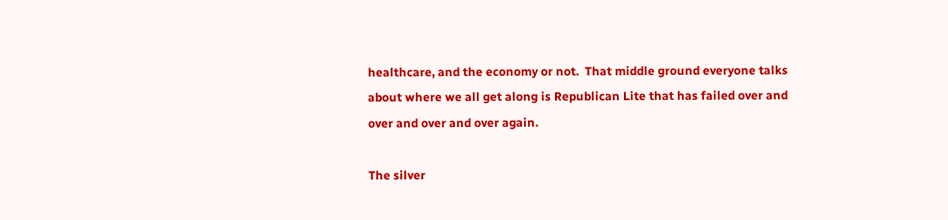healthcare, and the economy or not.  That middle ground everyone talks about where we all get along is Republican Lite that has failed over and over and over and over again.

The silver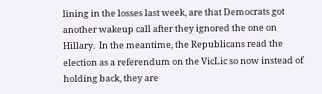lining in the losses last week, are that Democrats got another wakeup call after they ignored the one on Hillary.  In the meantime, the Republicans read the election as a referendum on the VicLic so now instead of holding back, they are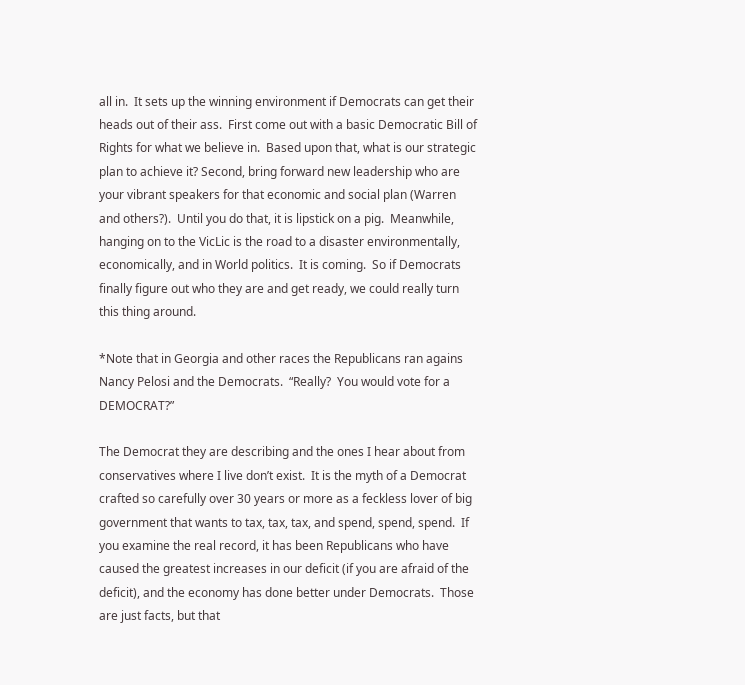all in.  It sets up the winning environment if Democrats can get their heads out of their ass.  First come out with a basic Democratic Bill of Rights for what we believe in.  Based upon that, what is our strategic plan to achieve it? Second, bring forward new leadership who are your vibrant speakers for that economic and social plan (Warren and others?).  Until you do that, it is lipstick on a pig.  Meanwhile, hanging on to the VicLic is the road to a disaster environmentally, economically, and in World politics.  It is coming.  So if Democrats finally figure out who they are and get ready, we could really turn this thing around.

*Note that in Georgia and other races the Republicans ran agains Nancy Pelosi and the Democrats.  “Really?  You would vote for a DEMOCRAT?”

The Democrat they are describing and the ones I hear about from conservatives where I live don’t exist.  It is the myth of a Democrat crafted so carefully over 30 years or more as a feckless lover of big government that wants to tax, tax, tax, and spend, spend, spend.  If you examine the real record, it has been Republicans who have caused the greatest increases in our deficit (if you are afraid of the deficit), and the economy has done better under Democrats.  Those are just facts, but that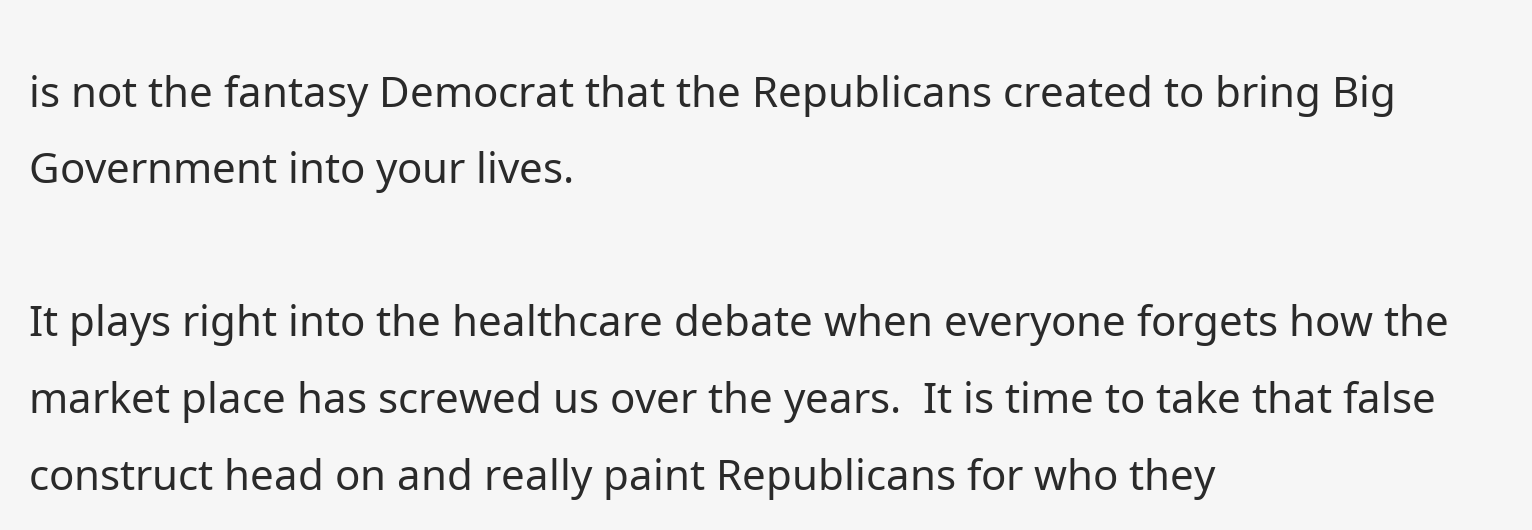is not the fantasy Democrat that the Republicans created to bring Big Government into your lives.

It plays right into the healthcare debate when everyone forgets how the market place has screwed us over the years.  It is time to take that false construct head on and really paint Republicans for who they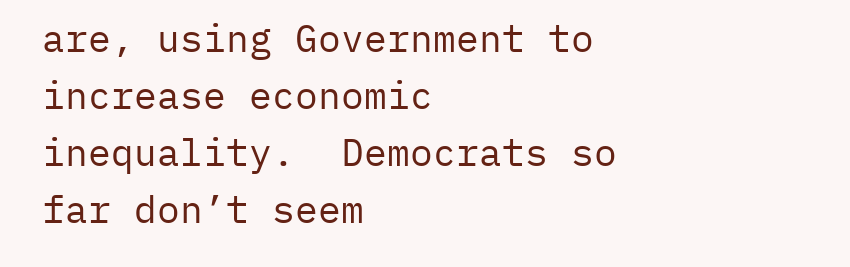are, using Government to increase economic inequality.  Democrats so far don’t seem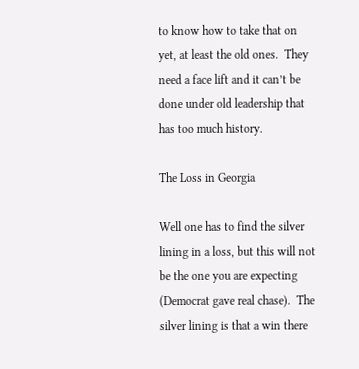to know how to take that on yet, at least the old ones.  They need a face lift and it can’t be done under old leadership that has too much history.

The Loss in Georgia

Well one has to find the silver lining in a loss, but this will not be the one you are expecting (Democrat gave real chase).  The silver lining is that a win there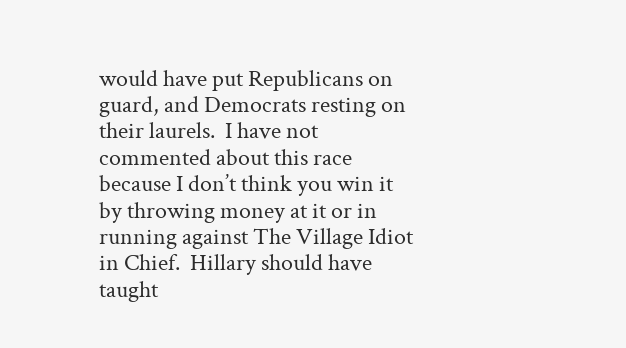would have put Republicans on guard, and Democrats resting on their laurels.  I have not commented about this race because I don’t think you win it by throwing money at it or in running against The Village Idiot in Chief.  Hillary should have taught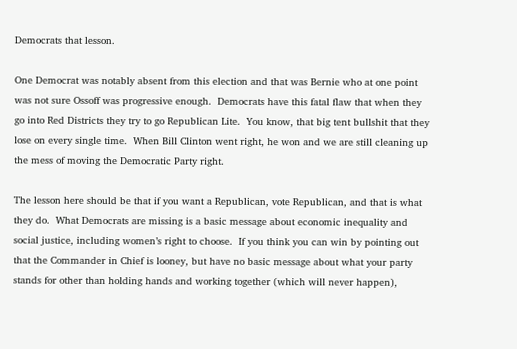Democrats that lesson.

One Democrat was notably absent from this election and that was Bernie who at one point was not sure Ossoff was progressive enough.  Democrats have this fatal flaw that when they go into Red Districts they try to go Republican Lite.  You know, that big tent bullshit that they lose on every single time.  When Bill Clinton went right, he won and we are still cleaning up the mess of moving the Democratic Party right.

The lesson here should be that if you want a Republican, vote Republican, and that is what they do.  What Democrats are missing is a basic message about economic inequality and social justice, including women’s right to choose.  If you think you can win by pointing out that the Commander in Chief is looney, but have no basic message about what your party stands for other than holding hands and working together (which will never happen),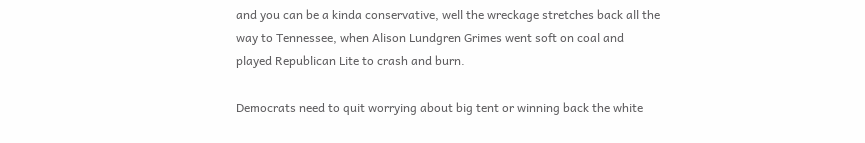and you can be a kinda conservative, well the wreckage stretches back all the way to Tennessee, when Alison Lundgren Grimes went soft on coal and played Republican Lite to crash and burn.

Democrats need to quit worrying about big tent or winning back the white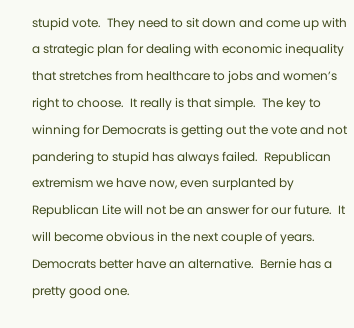stupid vote.  They need to sit down and come up with a strategic plan for dealing with economic inequality that stretches from healthcare to jobs and women’s right to choose.  It really is that simple.  The key to winning for Democrats is getting out the vote and not pandering to stupid has always failed.  Republican extremism we have now, even surplanted by Republican Lite will not be an answer for our future.  It will become obvious in the next couple of years.  Democrats better have an alternative.  Bernie has a pretty good one.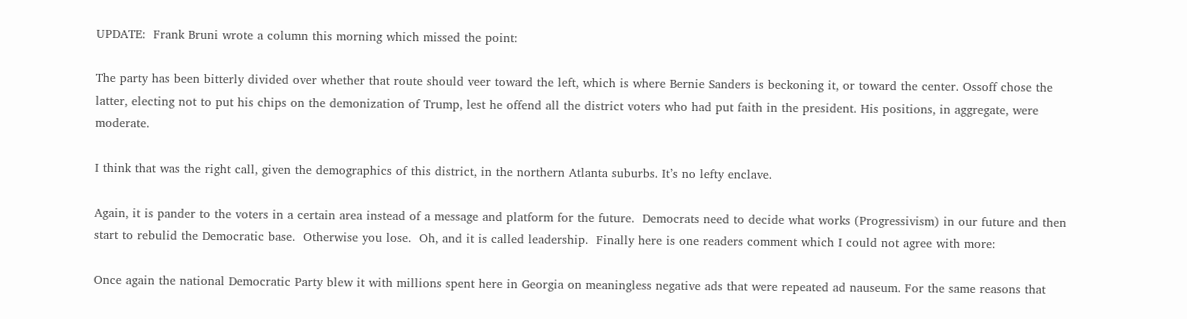UPDATE:  Frank Bruni wrote a column this morning which missed the point:

The party has been bitterly divided over whether that route should veer toward the left, which is where Bernie Sanders is beckoning it, or toward the center. Ossoff chose the latter, electing not to put his chips on the demonization of Trump, lest he offend all the district voters who had put faith in the president. His positions, in aggregate, were moderate.

I think that was the right call, given the demographics of this district, in the northern Atlanta suburbs. It’s no lefty enclave.

Again, it is pander to the voters in a certain area instead of a message and platform for the future.  Democrats need to decide what works (Progressivism) in our future and then start to rebulid the Democratic base.  Otherwise you lose.  Oh, and it is called leadership.  Finally here is one readers comment which I could not agree with more:

Once again the national Democratic Party blew it with millions spent here in Georgia on meaningless negative ads that were repeated ad nauseum. For the same reasons that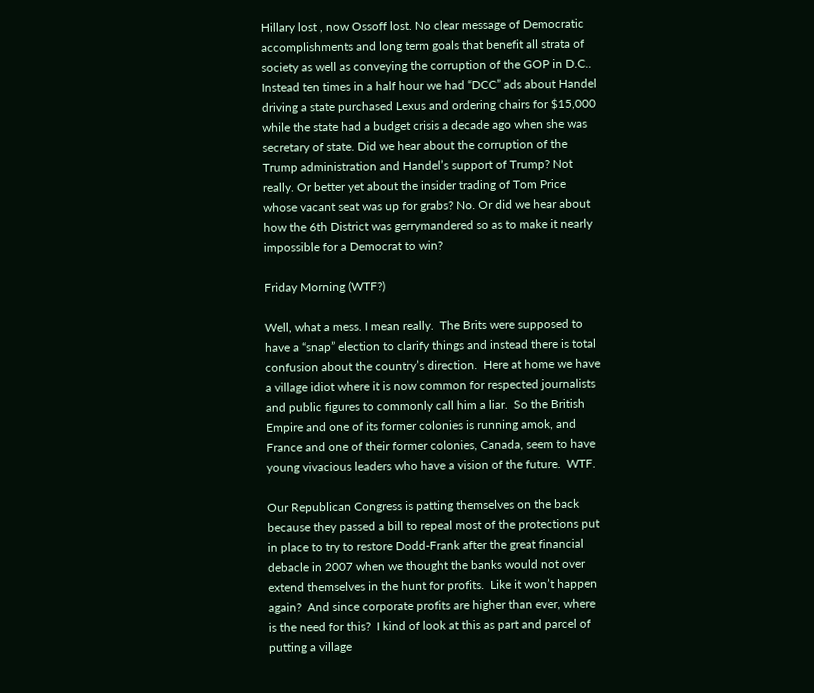Hillary lost , now Ossoff lost. No clear message of Democratic accomplishments and long term goals that benefit all strata of society as well as conveying the corruption of the GOP in D.C.. Instead ten times in a half hour we had “DCC” ads about Handel driving a state purchased Lexus and ordering chairs for $15,000 while the state had a budget crisis a decade ago when she was secretary of state. Did we hear about the corruption of the Trump administration and Handel’s support of Trump? Not really. Or better yet about the insider trading of Tom Price whose vacant seat was up for grabs? No. Or did we hear about how the 6th District was gerrymandered so as to make it nearly impossible for a Democrat to win?

Friday Morning (WTF?)

Well, what a mess. I mean really.  The Brits were supposed to have a “snap” election to clarify things and instead there is total confusion about the country’s direction.  Here at home we have a village idiot where it is now common for respected journalists and public figures to commonly call him a liar.  So the British Empire and one of its former colonies is running amok, and France and one of their former colonies, Canada, seem to have young vivacious leaders who have a vision of the future.  WTF.

Our Republican Congress is patting themselves on the back because they passed a bill to repeal most of the protections put in place to try to restore Dodd-Frank after the great financial debacle in 2007 when we thought the banks would not over extend themselves in the hunt for profits.  Like it won’t happen again?  And since corporate profits are higher than ever, where is the need for this?  I kind of look at this as part and parcel of putting a village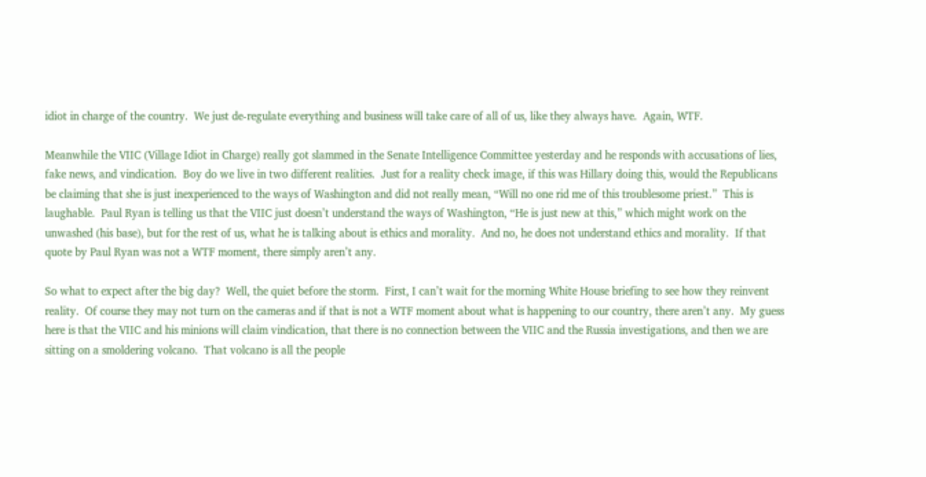idiot in charge of the country.  We just de-regulate everything and business will take care of all of us, like they always have.  Again, WTF.

Meanwhile the VIIC (Village Idiot in Charge) really got slammed in the Senate Intelligence Committee yesterday and he responds with accusations of lies, fake news, and vindication.  Boy do we live in two different realities.  Just for a reality check image, if this was Hillary doing this, would the Republicans be claiming that she is just inexperienced to the ways of Washington and did not really mean, “Will no one rid me of this troublesome priest.”  This is laughable.  Paul Ryan is telling us that the VIIC just doesn’t understand the ways of Washington, “He is just new at this,” which might work on the unwashed (his base), but for the rest of us, what he is talking about is ethics and morality.  And no, he does not understand ethics and morality.  If that quote by Paul Ryan was not a WTF moment, there simply aren’t any.

So what to expect after the big day?  Well, the quiet before the storm.  First, I can’t wait for the morning White House briefing to see how they reinvent reality.  Of course they may not turn on the cameras and if that is not a WTF moment about what is happening to our country, there aren’t any.  My guess here is that the VIIC and his minions will claim vindication, that there is no connection between the VIIC and the Russia investigations, and then we are sitting on a smoldering volcano.  That volcano is all the people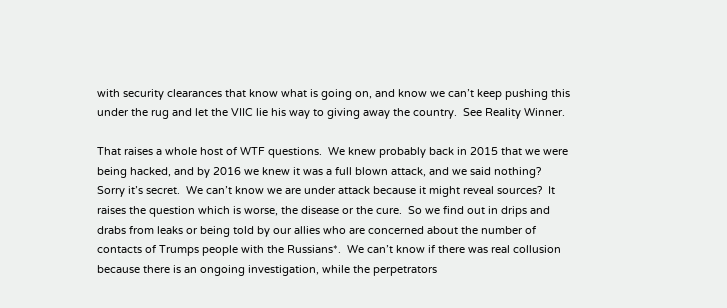with security clearances that know what is going on, and know we can’t keep pushing this under the rug and let the VIIC lie his way to giving away the country.  See Reality Winner.

That raises a whole host of WTF questions.  We knew probably back in 2015 that we were being hacked, and by 2016 we knew it was a full blown attack, and we said nothing?  Sorry it’s secret.  We can’t know we are under attack because it might reveal sources?  It raises the question which is worse, the disease or the cure.  So we find out in drips and drabs from leaks or being told by our allies who are concerned about the number of contacts of Trumps people with the Russians*.  We can’t know if there was real collusion because there is an ongoing investigation, while the perpetrators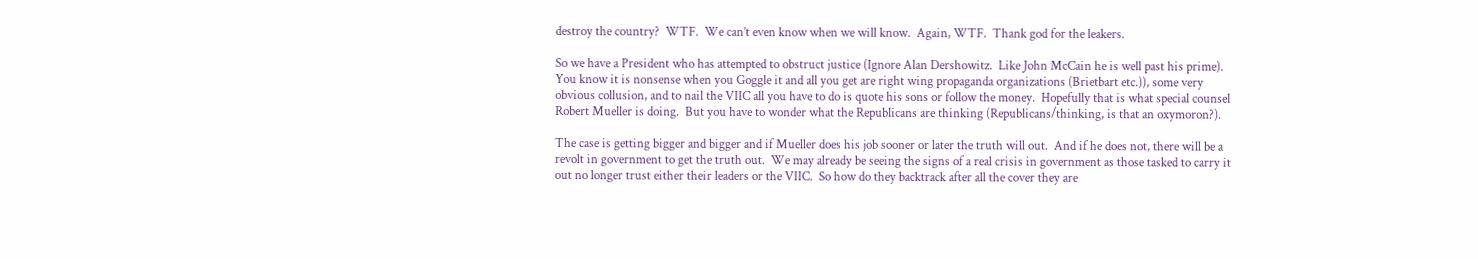destroy the country?  WTF.  We can’t even know when we will know.  Again, WTF.  Thank god for the leakers.

So we have a President who has attempted to obstruct justice (Ignore Alan Dershowitz.  Like John McCain he is well past his prime).  You know it is nonsense when you Goggle it and all you get are right wing propaganda organizations (Brietbart etc.)), some very obvious collusion, and to nail the VIIC all you have to do is quote his sons or follow the money.  Hopefully that is what special counsel Robert Mueller is doing.  But you have to wonder what the Republicans are thinking (Republicans/thinking, is that an oxymoron?).

The case is getting bigger and bigger and if Mueller does his job sooner or later the truth will out.  And if he does not, there will be a revolt in government to get the truth out.  We may already be seeing the signs of a real crisis in government as those tasked to carry it out no longer trust either their leaders or the VIIC.  So how do they backtrack after all the cover they are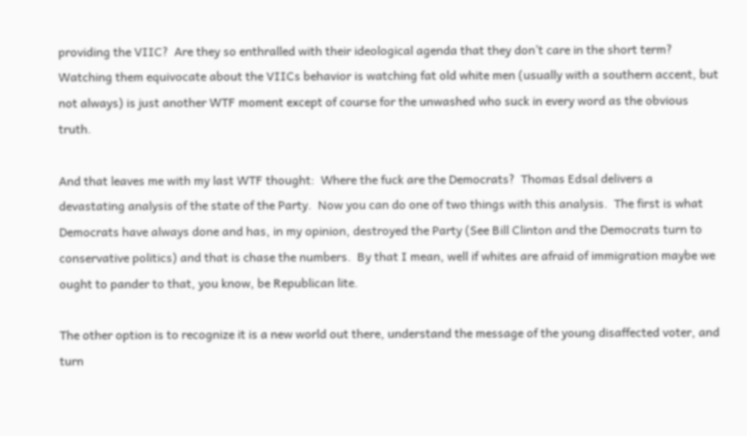providing the VIIC?  Are they so enthralled with their ideological agenda that they don’t care in the short term?  Watching them equivocate about the VIICs behavior is watching fat old white men (usually with a southern accent, but not always) is just another WTF moment except of course for the unwashed who suck in every word as the obvious truth.

And that leaves me with my last WTF thought:  Where the fuck are the Democrats?  Thomas Edsal delivers a devastating analysis of the state of the Party.  Now you can do one of two things with this analysis.  The first is what Democrats have always done and has, in my opinion, destroyed the Party (See Bill Clinton and the Democrats turn to conservative politics) and that is chase the numbers.  By that I mean, well if whites are afraid of immigration maybe we ought to pander to that, you know, be Republican lite.

The other option is to recognize it is a new world out there, understand the message of the young disaffected voter, and turn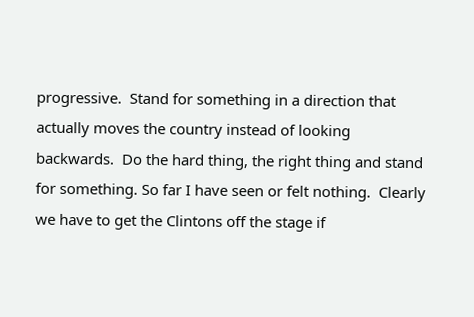progressive.  Stand for something in a direction that actually moves the country instead of looking backwards.  Do the hard thing, the right thing and stand for something. So far I have seen or felt nothing.  Clearly we have to get the Clintons off the stage if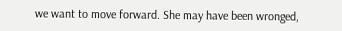we want to move forward. She may have been wronged,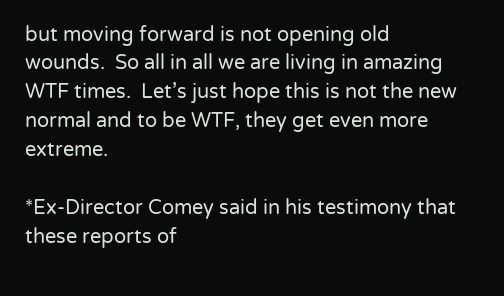but moving forward is not opening old wounds.  So all in all we are living in amazing WTF times.  Let’s just hope this is not the new normal and to be WTF, they get even more extreme.

*Ex-Director Comey said in his testimony that these reports of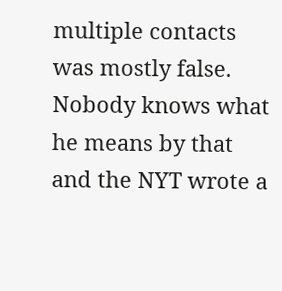multiple contacts was mostly false.  Nobody knows what he means by that and the NYT wrote a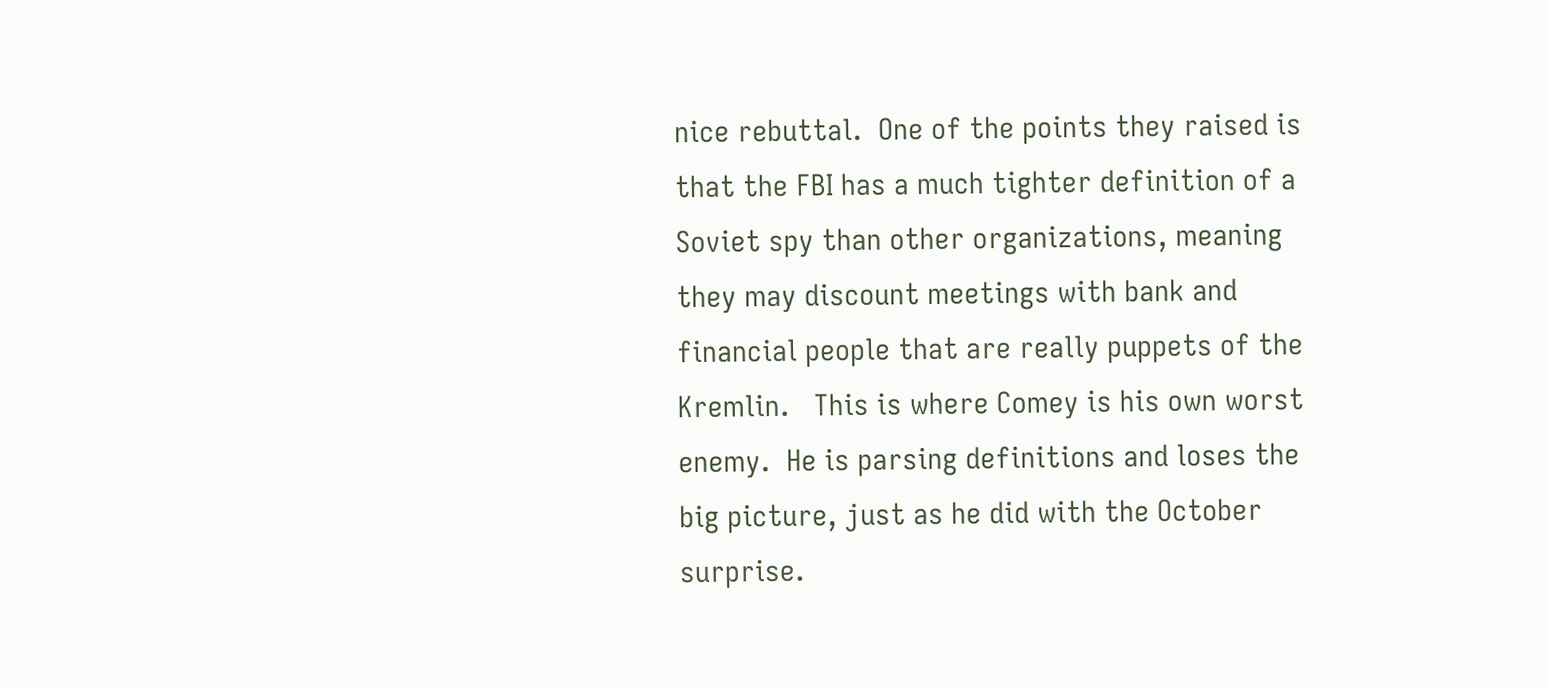nice rebuttal.  One of the points they raised is that the FBI has a much tighter definition of a Soviet spy than other organizations, meaning they may discount meetings with bank and financial people that are really puppets of the Kremlin.   This is where Comey is his own worst enemy.  He is parsing definitions and loses the big picture, just as he did with the October surprise.